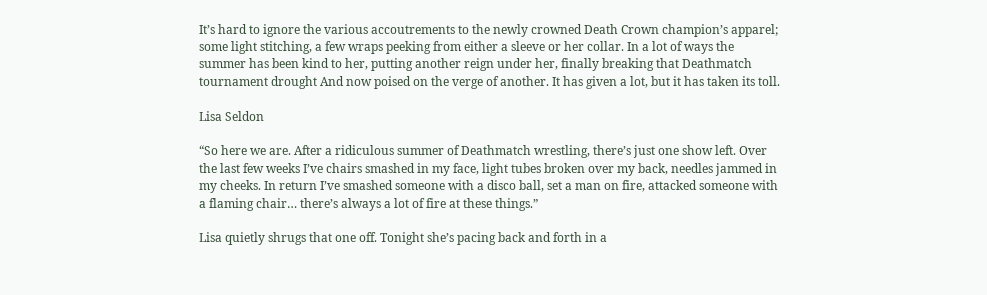It’s hard to ignore the various accoutrements to the newly crowned Death Crown champion’s apparel; some light stitching, a few wraps peeking from either a sleeve or her collar. In a lot of ways the summer has been kind to her, putting another reign under her, finally breaking that Deathmatch tournament drought And now poised on the verge of another. It has given a lot, but it has taken its toll.

Lisa Seldon

“So here we are. After a ridiculous summer of Deathmatch wrestling, there’s just one show left. Over the last few weeks I’ve chairs smashed in my face, light tubes broken over my back, needles jammed in my cheeks. In return I’ve smashed someone with a disco ball, set a man on fire, attacked someone with a flaming chair… there’s always a lot of fire at these things.”

Lisa quietly shrugs that one off. Tonight she’s pacing back and forth in a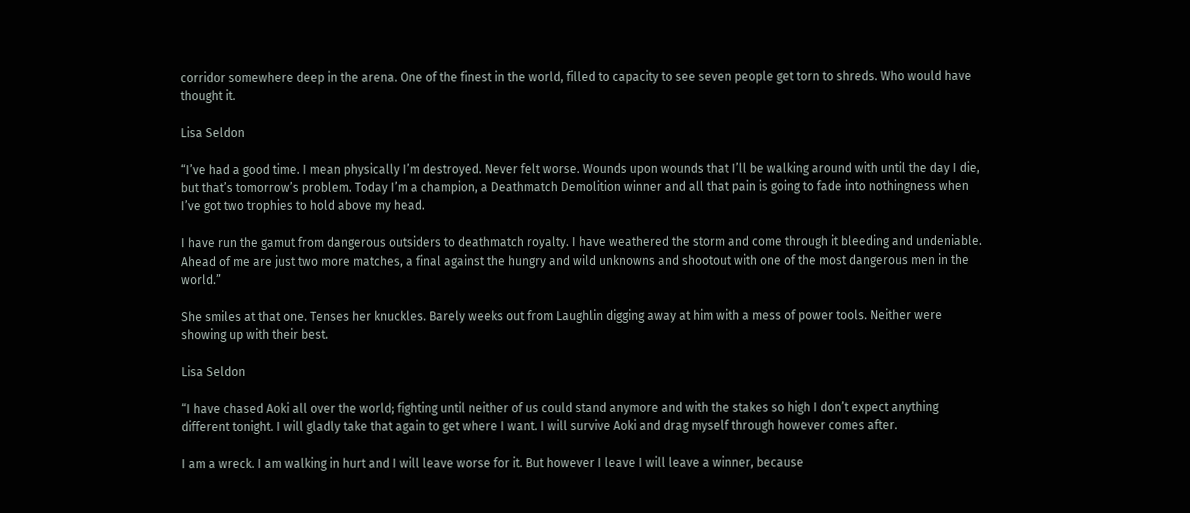corridor somewhere deep in the arena. One of the finest in the world, filled to capacity to see seven people get torn to shreds. Who would have thought it.

Lisa Seldon

“I’ve had a good time. I mean physically I’m destroyed. Never felt worse. Wounds upon wounds that I’ll be walking around with until the day I die, but that’s tomorrow’s problem. Today I’m a champion, a Deathmatch Demolition winner and all that pain is going to fade into nothingness when I’ve got two trophies to hold above my head.

I have run the gamut from dangerous outsiders to deathmatch royalty. I have weathered the storm and come through it bleeding and undeniable. Ahead of me are just two more matches, a final against the hungry and wild unknowns and shootout with one of the most dangerous men in the world.”

She smiles at that one. Tenses her knuckles. Barely weeks out from Laughlin digging away at him with a mess of power tools. Neither were showing up with their best.

Lisa Seldon

“I have chased Aoki all over the world; fighting until neither of us could stand anymore and with the stakes so high I don’t expect anything different tonight. I will gladly take that again to get where I want. I will survive Aoki and drag myself through however comes after.

I am a wreck. I am walking in hurt and I will leave worse for it. But however I leave I will leave a winner, because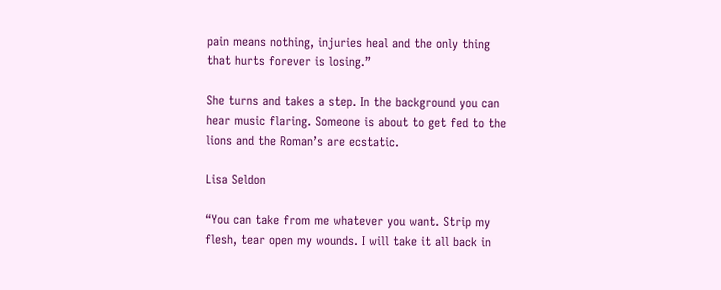pain means nothing, injuries heal and the only thing that hurts forever is losing.”

She turns and takes a step. In the background you can hear music flaring. Someone is about to get fed to the lions and the Roman’s are ecstatic.

Lisa Seldon

“You can take from me whatever you want. Strip my flesh, tear open my wounds. I will take it all back in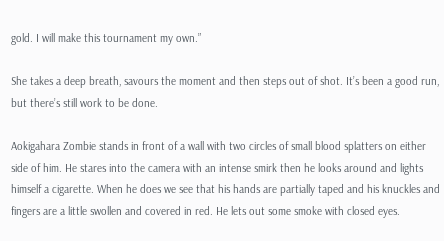gold. I will make this tournament my own.”

She takes a deep breath, savours the moment and then steps out of shot. It’s been a good run, but there’s still work to be done.

Aokigahara Zombie stands in front of a wall with two circles of small blood splatters on either side of him. He stares into the camera with an intense smirk then he looks around and lights himself a cigarette. When he does we see that his hands are partially taped and his knuckles and fingers are a little swollen and covered in red. He lets out some smoke with closed eyes.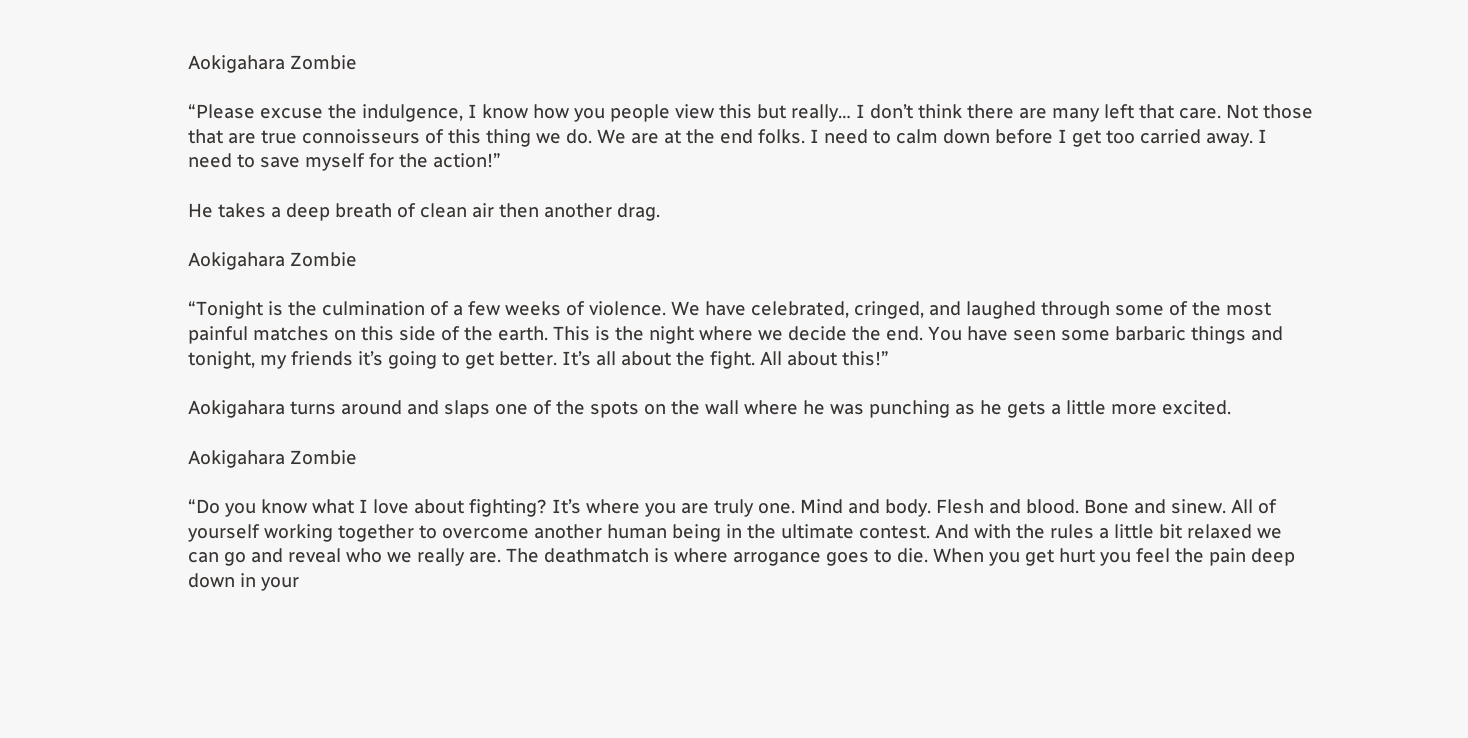Aokigahara Zombie

“Please excuse the indulgence, I know how you people view this but really… I don’t think there are many left that care. Not those that are true connoisseurs of this thing we do. We are at the end folks. I need to calm down before I get too carried away. I need to save myself for the action!”

He takes a deep breath of clean air then another drag.

Aokigahara Zombie

“Tonight is the culmination of a few weeks of violence. We have celebrated, cringed, and laughed through some of the most painful matches on this side of the earth. This is the night where we decide the end. You have seen some barbaric things and tonight, my friends it’s going to get better. It’s all about the fight. All about this!”

Aokigahara turns around and slaps one of the spots on the wall where he was punching as he gets a little more excited.

Aokigahara Zombie

“Do you know what I love about fighting? It’s where you are truly one. Mind and body. Flesh and blood. Bone and sinew. All of yourself working together to overcome another human being in the ultimate contest. And with the rules a little bit relaxed we can go and reveal who we really are. The deathmatch is where arrogance goes to die. When you get hurt you feel the pain deep down in your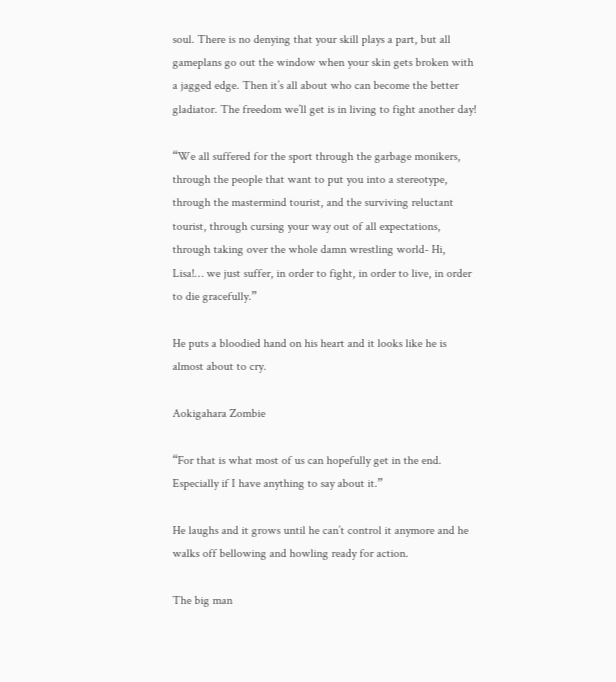soul. There is no denying that your skill plays a part, but all gameplans go out the window when your skin gets broken with a jagged edge. Then it’s all about who can become the better gladiator. The freedom we’ll get is in living to fight another day!

“We all suffered for the sport through the garbage monikers, through the people that want to put you into a stereotype, through the mastermind tourist, and the surviving reluctant tourist, through cursing your way out of all expectations, through taking over the whole damn wrestling world- Hi, Lisa!… we just suffer, in order to fight, in order to live, in order to die gracefully.”

He puts a bloodied hand on his heart and it looks like he is almost about to cry.

Aokigahara Zombie

“For that is what most of us can hopefully get in the end. Especially if I have anything to say about it.”

He laughs and it grows until he can’t control it anymore and he walks off bellowing and howling ready for action.

The big man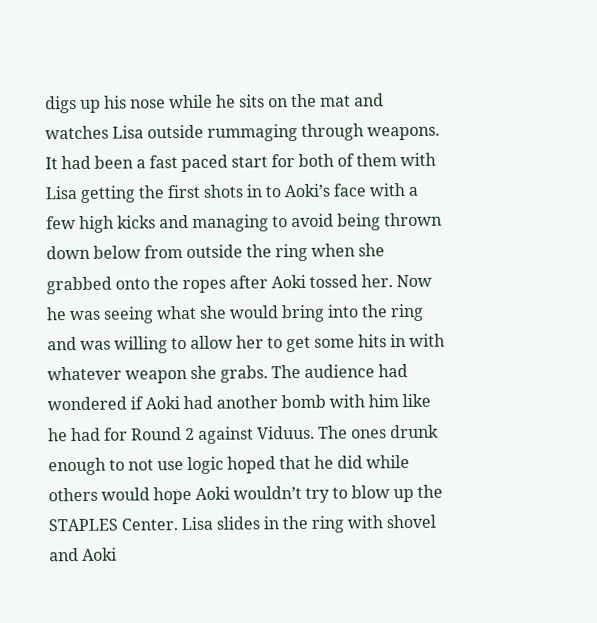digs up his nose while he sits on the mat and watches Lisa outside rummaging through weapons. It had been a fast paced start for both of them with Lisa getting the first shots in to Aoki’s face with a few high kicks and managing to avoid being thrown down below from outside the ring when she grabbed onto the ropes after Aoki tossed her. Now he was seeing what she would bring into the ring and was willing to allow her to get some hits in with whatever weapon she grabs. The audience had wondered if Aoki had another bomb with him like he had for Round 2 against Viduus. The ones drunk enough to not use logic hoped that he did while others would hope Aoki wouldn’t try to blow up the STAPLES Center. Lisa slides in the ring with shovel and Aoki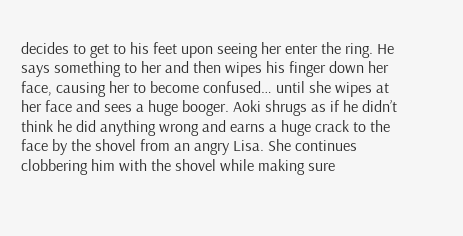decides to get to his feet upon seeing her enter the ring. He says something to her and then wipes his finger down her face, causing her to become confused… until she wipes at her face and sees a huge booger. Aoki shrugs as if he didn’t think he did anything wrong and earns a huge crack to the face by the shovel from an angry Lisa. She continues clobbering him with the shovel while making sure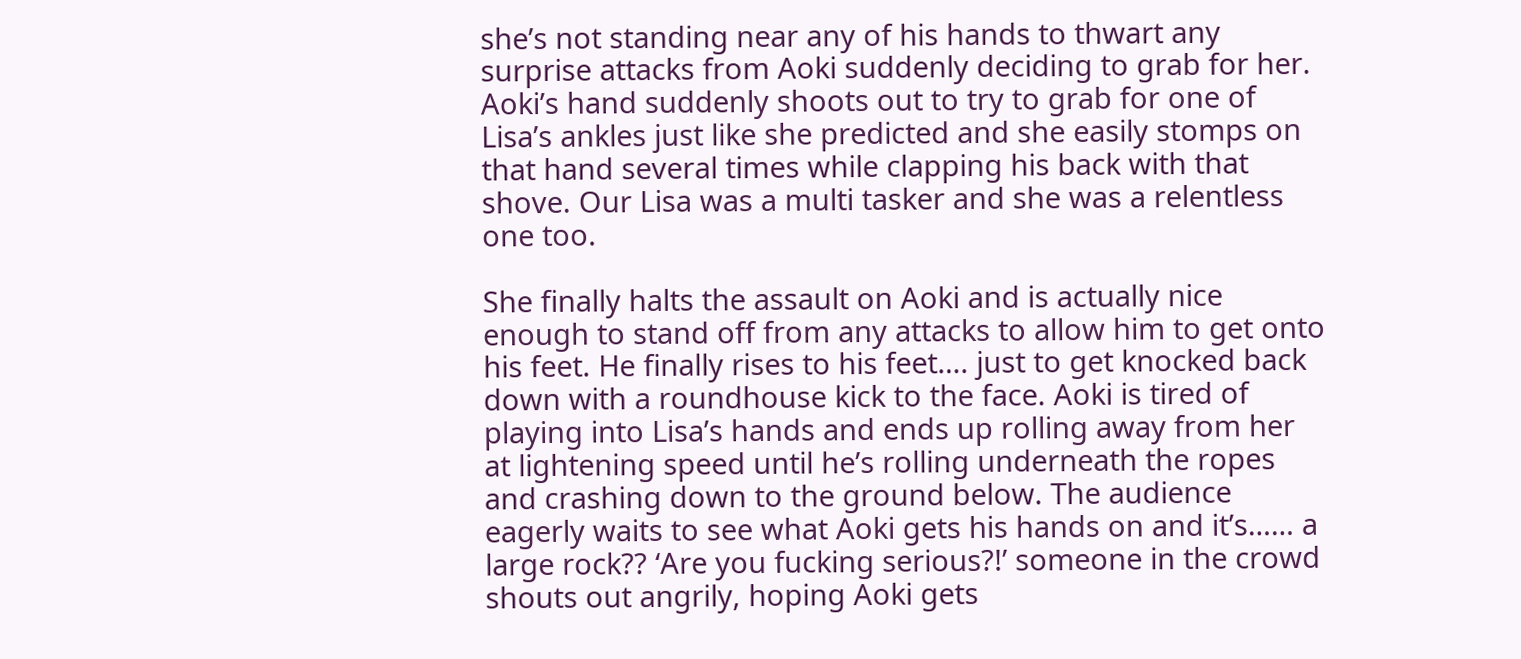she’s not standing near any of his hands to thwart any surprise attacks from Aoki suddenly deciding to grab for her. Aoki’s hand suddenly shoots out to try to grab for one of Lisa’s ankles just like she predicted and she easily stomps on that hand several times while clapping his back with that shove. Our Lisa was a multi tasker and she was a relentless one too.

She finally halts the assault on Aoki and is actually nice enough to stand off from any attacks to allow him to get onto his feet. He finally rises to his feet…. just to get knocked back down with a roundhouse kick to the face. Aoki is tired of playing into Lisa’s hands and ends up rolling away from her at lightening speed until he’s rolling underneath the ropes and crashing down to the ground below. The audience eagerly waits to see what Aoki gets his hands on and it’s…… a large rock?? ‘Are you fucking serious?!’ someone in the crowd shouts out angrily, hoping Aoki gets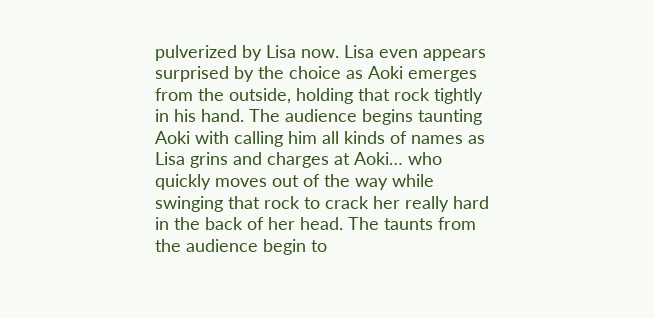pulverized by Lisa now. Lisa even appears surprised by the choice as Aoki emerges from the outside, holding that rock tightly in his hand. The audience begins taunting Aoki with calling him all kinds of names as Lisa grins and charges at Aoki… who quickly moves out of the way while swinging that rock to crack her really hard in the back of her head. The taunts from the audience begin to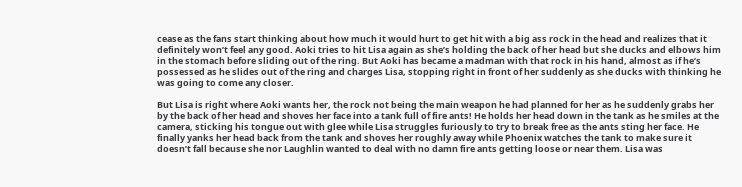cease as the fans start thinking about how much it would hurt to get hit with a big ass rock in the head and realizes that it definitely won’t feel any good. Aoki tries to hit Lisa again as she’s holding the back of her head but she ducks and elbows him in the stomach before sliding out of the ring. But Aoki has became a madman with that rock in his hand, almost as if he’s possessed as he slides out of the ring and charges Lisa, stopping right in front of her suddenly as she ducks with thinking he was going to come any closer.

But Lisa is right where Aoki wants her, the rock not being the main weapon he had planned for her as he suddenly grabs her by the back of her head and shoves her face into a tank full of fire ants! He holds her head down in the tank as he smiles at the camera, sticking his tongue out with glee while Lisa struggles furiously to try to break free as the ants sting her face. He finally yanks her head back from the tank and shoves her roughly away while Phoenix watches the tank to make sure it doesn’t fall because she nor Laughlin wanted to deal with no damn fire ants getting loose or near them. Lisa was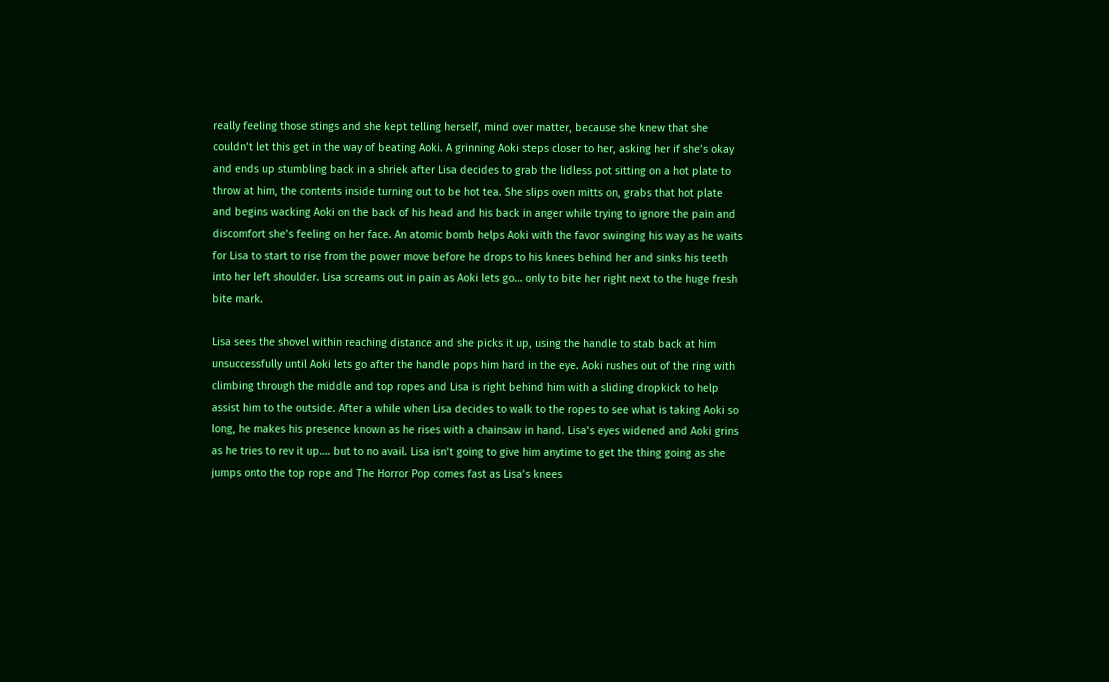really feeling those stings and she kept telling herself, mind over matter, because she knew that she couldn’t let this get in the way of beating Aoki. A grinning Aoki steps closer to her, asking her if she’s okay and ends up stumbling back in a shriek after Lisa decides to grab the lidless pot sitting on a hot plate to throw at him, the contents inside turning out to be hot tea. She slips oven mitts on, grabs that hot plate and begins wacking Aoki on the back of his head and his back in anger while trying to ignore the pain and discomfort she’s feeling on her face. An atomic bomb helps Aoki with the favor swinging his way as he waits for Lisa to start to rise from the power move before he drops to his knees behind her and sinks his teeth into her left shoulder. Lisa screams out in pain as Aoki lets go… only to bite her right next to the huge fresh bite mark.

Lisa sees the shovel within reaching distance and she picks it up, using the handle to stab back at him unsuccessfully until Aoki lets go after the handle pops him hard in the eye. Aoki rushes out of the ring with climbing through the middle and top ropes and Lisa is right behind him with a sliding dropkick to help assist him to the outside. After a while when Lisa decides to walk to the ropes to see what is taking Aoki so long, he makes his presence known as he rises with a chainsaw in hand. Lisa’s eyes widened and Aoki grins as he tries to rev it up…. but to no avail. Lisa isn’t going to give him anytime to get the thing going as she jumps onto the top rope and The Horror Pop comes fast as Lisa’s knees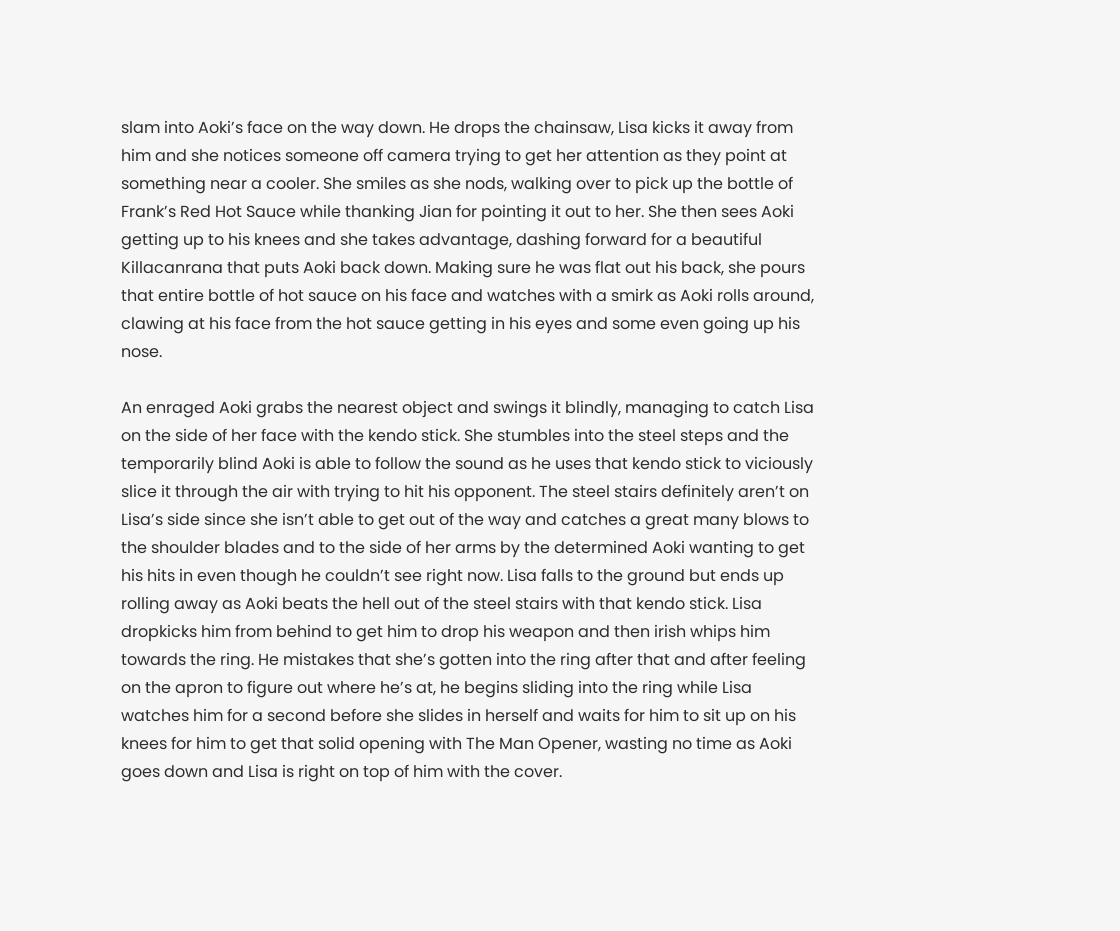slam into Aoki’s face on the way down. He drops the chainsaw, Lisa kicks it away from him and she notices someone off camera trying to get her attention as they point at something near a cooler. She smiles as she nods, walking over to pick up the bottle of Frank’s Red Hot Sauce while thanking Jian for pointing it out to her. She then sees Aoki getting up to his knees and she takes advantage, dashing forward for a beautiful Killacanrana that puts Aoki back down. Making sure he was flat out his back, she pours that entire bottle of hot sauce on his face and watches with a smirk as Aoki rolls around, clawing at his face from the hot sauce getting in his eyes and some even going up his nose.

An enraged Aoki grabs the nearest object and swings it blindly, managing to catch Lisa on the side of her face with the kendo stick. She stumbles into the steel steps and the temporarily blind Aoki is able to follow the sound as he uses that kendo stick to viciously slice it through the air with trying to hit his opponent. The steel stairs definitely aren’t on Lisa’s side since she isn’t able to get out of the way and catches a great many blows to the shoulder blades and to the side of her arms by the determined Aoki wanting to get his hits in even though he couldn’t see right now. Lisa falls to the ground but ends up rolling away as Aoki beats the hell out of the steel stairs with that kendo stick. Lisa dropkicks him from behind to get him to drop his weapon and then irish whips him towards the ring. He mistakes that she’s gotten into the ring after that and after feeling on the apron to figure out where he’s at, he begins sliding into the ring while Lisa watches him for a second before she slides in herself and waits for him to sit up on his knees for him to get that solid opening with The Man Opener, wasting no time as Aoki goes down and Lisa is right on top of him with the cover.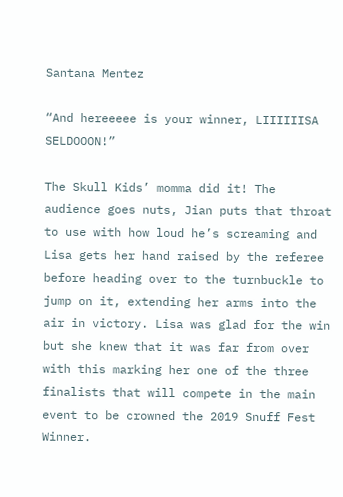Santana Mentez

“And hereeeee is your winner, LIIIIIISA SELDOOON!”

The Skull Kids’ momma did it! The audience goes nuts, Jian puts that throat to use with how loud he’s screaming and Lisa gets her hand raised by the referee before heading over to the turnbuckle to jump on it, extending her arms into the air in victory. Lisa was glad for the win but she knew that it was far from over with this marking her one of the three finalists that will compete in the main event to be crowned the 2019 Snuff Fest Winner.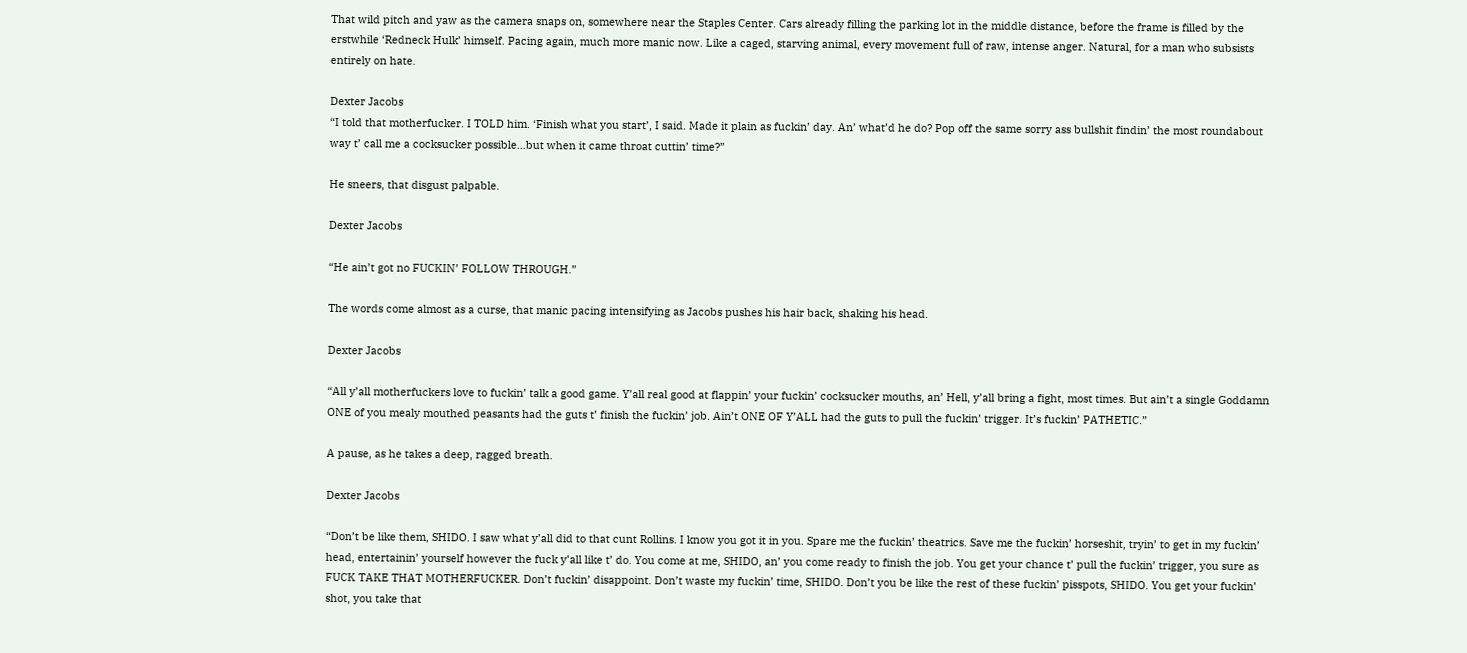That wild pitch and yaw as the camera snaps on, somewhere near the Staples Center. Cars already filling the parking lot in the middle distance, before the frame is filled by the erstwhile ‘Redneck Hulk’ himself. Pacing again, much more manic now. Like a caged, starving animal, every movement full of raw, intense anger. Natural, for a man who subsists entirely on hate.

Dexter Jacobs
“I told that motherfucker. I TOLD him. ‘Finish what you start’, I said. Made it plain as fuckin’ day. An’ what’d he do? Pop off the same sorry ass bullshit findin’ the most roundabout way t’ call me a cocksucker possible…but when it came throat cuttin’ time?”

He sneers, that disgust palpable.

Dexter Jacobs

“He ain’t got no FUCKIN’ FOLLOW THROUGH.”

The words come almost as a curse, that manic pacing intensifying as Jacobs pushes his hair back, shaking his head.

Dexter Jacobs

“All y’all motherfuckers love to fuckin’ talk a good game. Y’all real good at flappin’ your fuckin’ cocksucker mouths, an’ Hell, y’all bring a fight, most times. But ain’t a single Goddamn ONE of you mealy mouthed peasants had the guts t’ finish the fuckin’ job. Ain’t ONE OF Y’ALL had the guts to pull the fuckin’ trigger. It’s fuckin’ PATHETIC.”

A pause, as he takes a deep, ragged breath.

Dexter Jacobs

“Don’t be like them, SHIDO. I saw what y’all did to that cunt Rollins. I know you got it in you. Spare me the fuckin’ theatrics. Save me the fuckin’ horseshit, tryin’ to get in my fuckin’ head, entertainin’ yourself however the fuck y’all like t’ do. You come at me, SHIDO, an’ you come ready to finish the job. You get your chance t’ pull the fuckin’ trigger, you sure as FUCK TAKE THAT MOTHERFUCKER. Don’t fuckin’ disappoint. Don’t waste my fuckin’ time, SHIDO. Don’t you be like the rest of these fuckin’ pisspots, SHIDO. You get your fuckin’ shot, you take that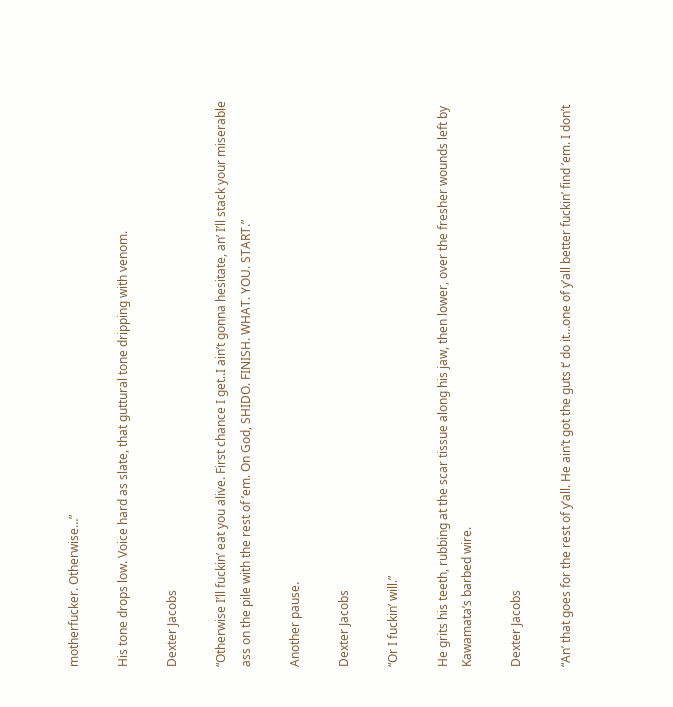motherfucker. Otherwise…”

His tone drops low. Voice hard as slate, that guttural tone dripping with venom.

Dexter Jacobs

“Otherwise I’ll fuckin’ eat you alive. First chance I get..I ain’t gonna hesitate, an’ I’ll stack your miserable ass on the pile with the rest of ’em. On God, SHIDO. FINISH. WHAT. YOU. START.”

Another pause.

Dexter Jacobs

“Or I fuckin’ will.”

He grits his teeth, rubbing at the scar tissue along his jaw, then lower, over the fresher wounds left by Kawamata’s barbed wire.

Dexter Jacobs

“An’ that goes for the rest of y’all. He ain’t got the guts t’ do it…one of y’all better fuckin’ find ’em. I don’t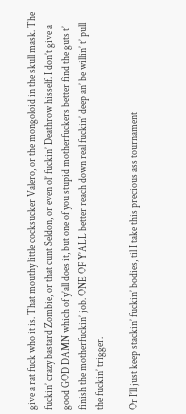give a rat fuck who it is. That mouthy little cocksucker Valero, or the mongoloid in the skull mask. The fuckin’ crazy bastard Zombie, or that cunt Seldon, or even ol’ fuckin’ Deathrow hisself. I don’t give a good GOD DAMN which of y’all does it, but one of you stupid motherfuckers better find the guts t’ finish the motherfuckin’ job. ONE OF Y’ALL better reach down real fuckin’ deep an’ be willin’ t’ pull the fuckin’ trigger.

Or I’ll just keep stackin’ fuckin’ bodies, til I take this precious ass tournament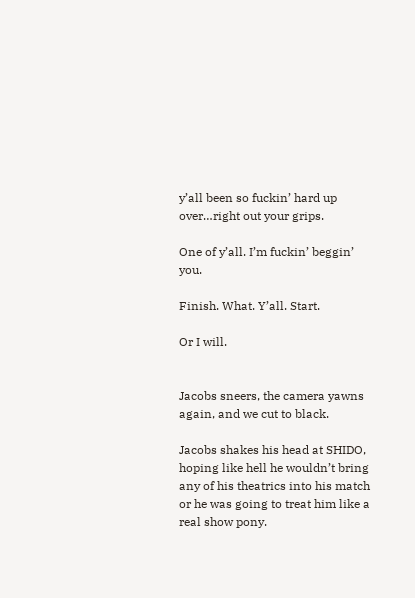y’all been so fuckin’ hard up over…right out your grips.

One of y’all. I’m fuckin’ beggin’ you.

Finish. What. Y’all. Start.

Or I will.


Jacobs sneers, the camera yawns again, and we cut to black.

Jacobs shakes his head at SHIDO, hoping like hell he wouldn’t bring any of his theatrics into his match or he was going to treat him like a real show pony.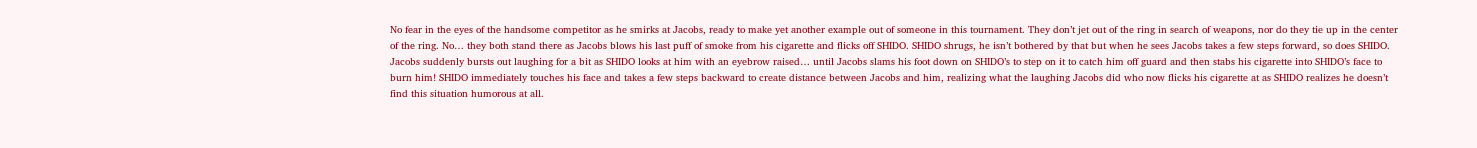No fear in the eyes of the handsome competitor as he smirks at Jacobs, ready to make yet another example out of someone in this tournament. They don’t jet out of the ring in search of weapons, nor do they tie up in the center of the ring. No… they both stand there as Jacobs blows his last puff of smoke from his cigarette and flicks off SHIDO. SHIDO shrugs, he isn’t bothered by that but when he sees Jacobs takes a few steps forward, so does SHIDO. Jacobs suddenly bursts out laughing for a bit as SHIDO looks at him with an eyebrow raised… until Jacobs slams his foot down on SHIDO’s to step on it to catch him off guard and then stabs his cigarette into SHIDO’s face to burn him! SHIDO immediately touches his face and takes a few steps backward to create distance between Jacobs and him, realizing what the laughing Jacobs did who now flicks his cigarette at as SHIDO realizes he doesn’t find this situation humorous at all.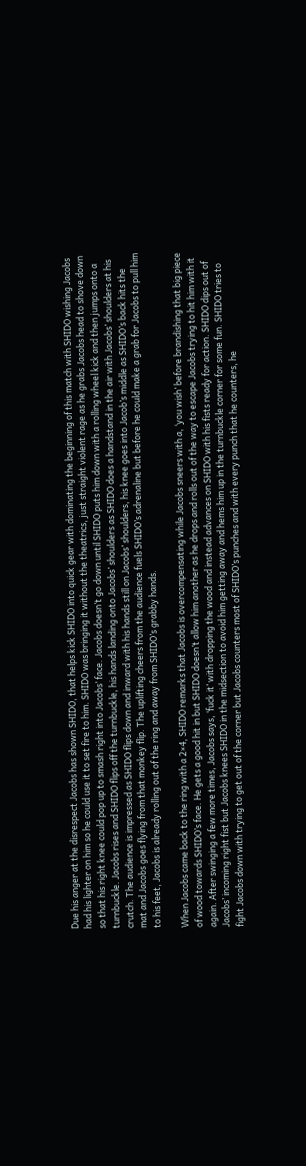Due his anger at the disrespect Jacobs has shown SHIDO, that helps kick SHIDO into quick gear with dominating the beginning of this match with SHIDO wishing Jacobs had his lighter on him so he could use it to set fire to him. SHIDO was bringing it without the theatrics, just straight violent rage as he grabs Jacobs head to shove down so that his right knee could pop up to smash right into Jacobs’ face. Jacobs doesn’t go down until SHIDO puts him down with a rolling wheel kick and then jumps onto a turnbuckle. Jacobs rises and SHIDO flips off the turnbuckle, his hands landing onto Jacobs’ shoulders as SHIDO does a handstand in the air with Jacobs’ shoulders at his crutch. The audience is impressed as SHIDO flips down and inward with his hands still on Jacobs’ shoulders, his knee goes into Jacob’s middle as SHIDO’s back hits the mat and Jacobs goes flying from that monkey flip. The uplifting cheers from the audience fuels SHIDO’s adrenaline but before he could make a grab for Jacobs to pull him to his feet, Jacobs is already rolling out of the ring and away from SHIDO’s grabby hands.

When Jacobs came back to the ring with a 2×4, SHIDO remarks that Jacobs is overcompensating while Jacobs sneers with a, ‘you wish’ before brandishing that big piece of wood towards SHIDO’s face. He gets a good hit in but SHIDO doesn’t allow him another as he drops and rolls out of the way to escape Jacobs trying to hit him with it again. After swinging a few more times, Jacobs says, ‘fuck it’ with dropping the wood and instead advances on SHIDO with his fists ready for action. SHIDO dips out of Jacobs’ incoming right fist but Jacobs knees SHIDO in the midsection to avoid him getting away and hems him up in the turnbuckle corner for some fun. SHIDO tries to fight Jacobs down with trying to get out of the corner but Jacobs counters most of SHIDO’s punches and with every punch that he counters, he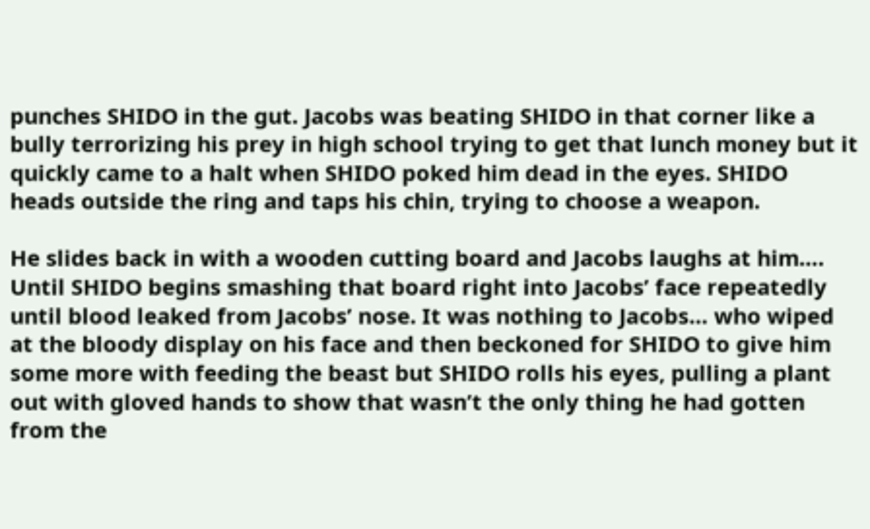punches SHIDO in the gut. Jacobs was beating SHIDO in that corner like a bully terrorizing his prey in high school trying to get that lunch money but it quickly came to a halt when SHIDO poked him dead in the eyes. SHIDO heads outside the ring and taps his chin, trying to choose a weapon.

He slides back in with a wooden cutting board and Jacobs laughs at him…. Until SHIDO begins smashing that board right into Jacobs’ face repeatedly until blood leaked from Jacobs’ nose. It was nothing to Jacobs… who wiped at the bloody display on his face and then beckoned for SHIDO to give him some more with feeding the beast but SHIDO rolls his eyes, pulling a plant out with gloved hands to show that wasn’t the only thing he had gotten from the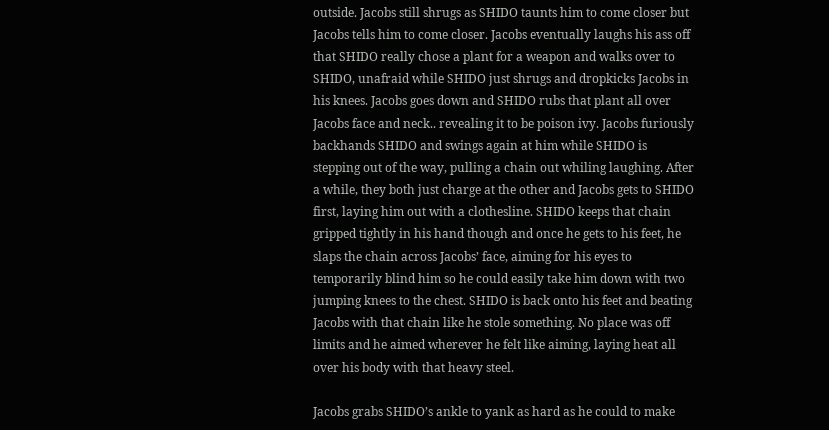outside. Jacobs still shrugs as SHIDO taunts him to come closer but Jacobs tells him to come closer. Jacobs eventually laughs his ass off that SHIDO really chose a plant for a weapon and walks over to SHIDO, unafraid while SHIDO just shrugs and dropkicks Jacobs in his knees. Jacobs goes down and SHIDO rubs that plant all over Jacobs face and neck.. revealing it to be poison ivy. Jacobs furiously backhands SHIDO and swings again at him while SHIDO is stepping out of the way, pulling a chain out whiling laughing. After a while, they both just charge at the other and Jacobs gets to SHIDO first, laying him out with a clothesline. SHIDO keeps that chain gripped tightly in his hand though and once he gets to his feet, he slaps the chain across Jacobs’ face, aiming for his eyes to temporarily blind him so he could easily take him down with two jumping knees to the chest. SHIDO is back onto his feet and beating Jacobs with that chain like he stole something. No place was off limits and he aimed wherever he felt like aiming, laying heat all over his body with that heavy steel.

Jacobs grabs SHIDO’s ankle to yank as hard as he could to make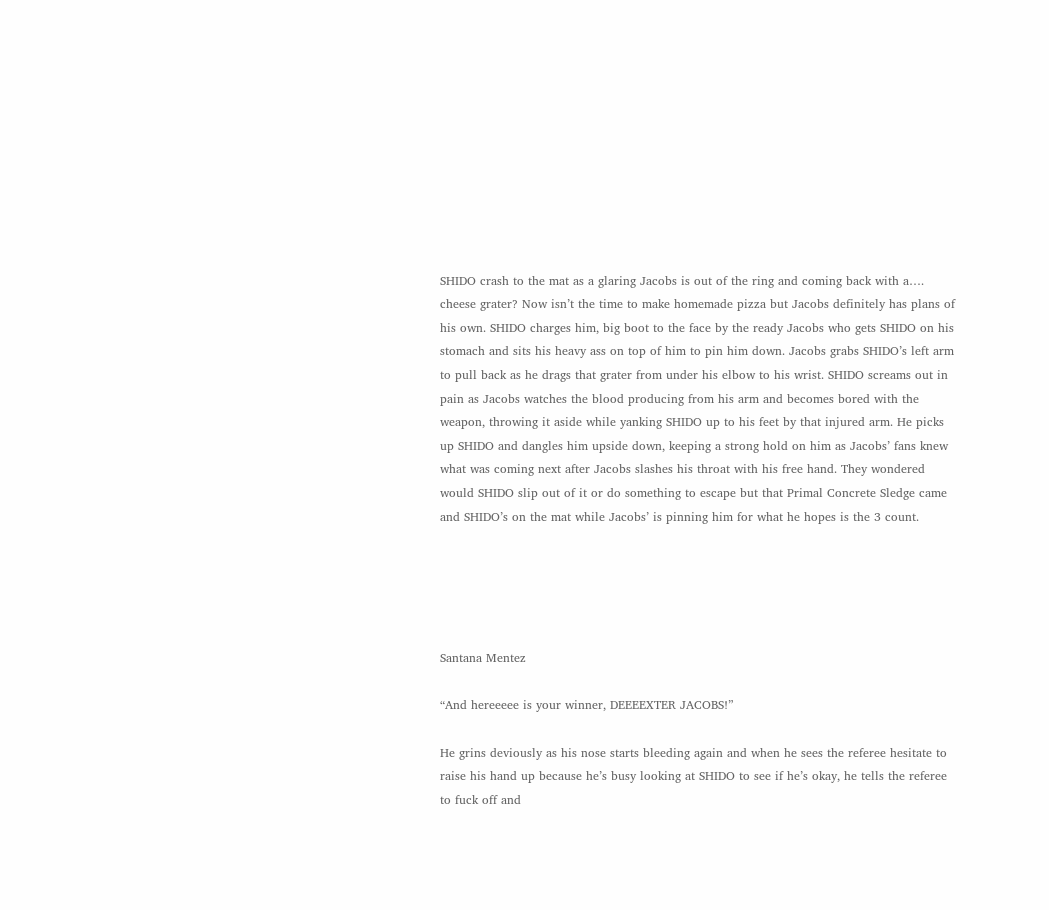SHIDO crash to the mat as a glaring Jacobs is out of the ring and coming back with a…. cheese grater? Now isn’t the time to make homemade pizza but Jacobs definitely has plans of his own. SHIDO charges him, big boot to the face by the ready Jacobs who gets SHIDO on his stomach and sits his heavy ass on top of him to pin him down. Jacobs grabs SHIDO’s left arm to pull back as he drags that grater from under his elbow to his wrist. SHIDO screams out in pain as Jacobs watches the blood producing from his arm and becomes bored with the weapon, throwing it aside while yanking SHIDO up to his feet by that injured arm. He picks up SHIDO and dangles him upside down, keeping a strong hold on him as Jacobs’ fans knew what was coming next after Jacobs slashes his throat with his free hand. They wondered would SHIDO slip out of it or do something to escape but that Primal Concrete Sledge came and SHIDO’s on the mat while Jacobs’ is pinning him for what he hopes is the 3 count.





Santana Mentez

“And hereeeee is your winner, DEEEEXTER JACOBS!”

He grins deviously as his nose starts bleeding again and when he sees the referee hesitate to raise his hand up because he’s busy looking at SHIDO to see if he’s okay, he tells the referee to fuck off and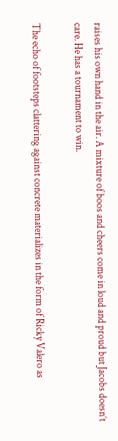raises his own hand in the air. A mixture of boos and cheers come in loud and proud but Jacobs doesn’t care. He has a tournament to win.

The echo of footsteps clattering against concrete materializes in the form of Ricky Valero as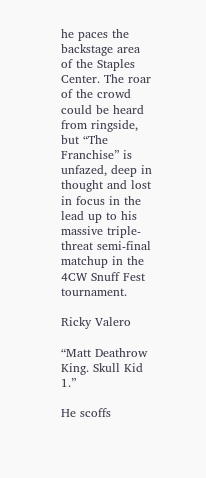he paces the backstage area of the Staples Center. The roar of the crowd could be heard from ringside, but “The Franchise” is unfazed, deep in thought and lost in focus in the lead up to his massive triple-threat semi-final matchup in the 4CW Snuff Fest tournament.

Ricky Valero

“Matt Deathrow King. Skull Kid 1.”

He scoffs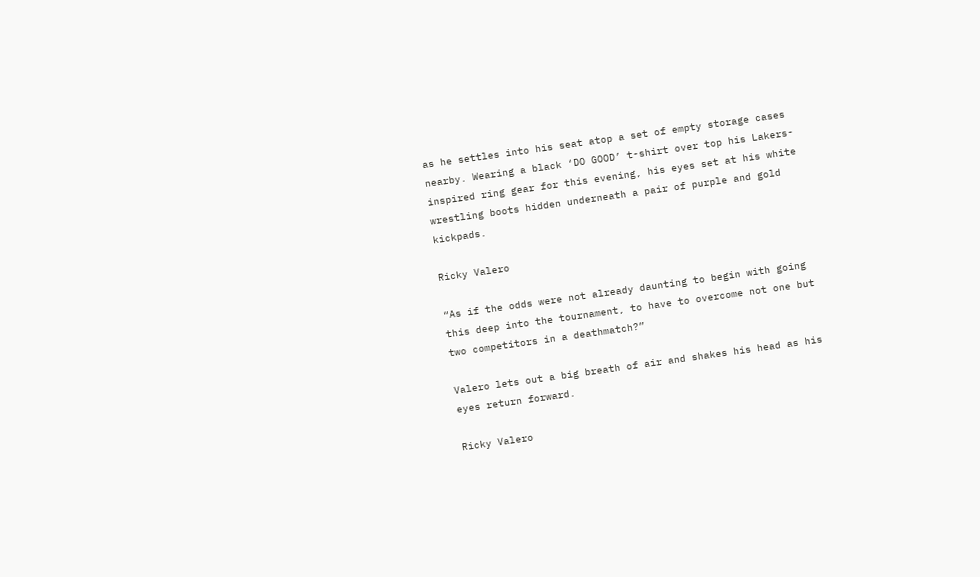as he settles into his seat atop a set of empty storage cases nearby. Wearing a black ‘DO GOOD’ t-shirt over top his Lakers-inspired ring gear for this evening, his eyes set at his white wrestling boots hidden underneath a pair of purple and gold kickpads.

Ricky Valero

“As if the odds were not already daunting to begin with going this deep into the tournament, to have to overcome not one but two competitors in a deathmatch?”

Valero lets out a big breath of air and shakes his head as his eyes return forward.

Ricky Valero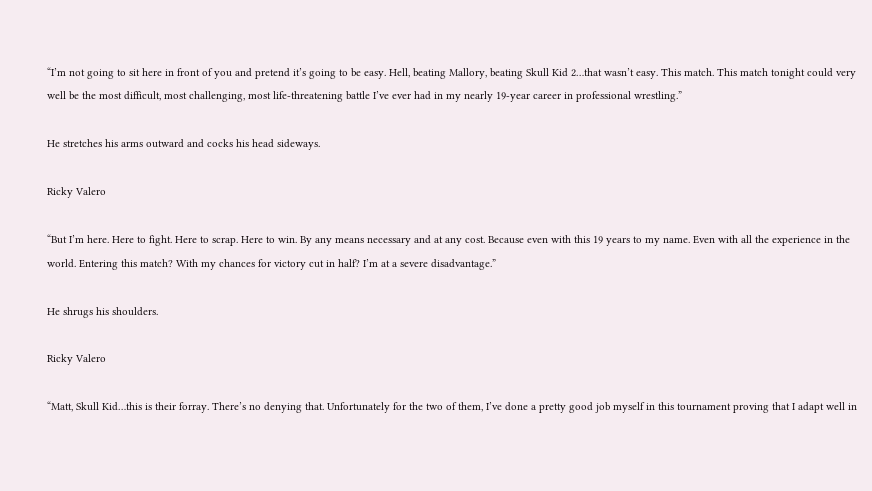“I’m not going to sit here in front of you and pretend it’s going to be easy. Hell, beating Mallory, beating Skull Kid 2…that wasn’t easy. This match. This match tonight could very well be the most difficult, most challenging, most life-threatening battle I’ve ever had in my nearly 19-year career in professional wrestling.”

He stretches his arms outward and cocks his head sideways.

Ricky Valero

“But I’m here. Here to fight. Here to scrap. Here to win. By any means necessary and at any cost. Because even with this 19 years to my name. Even with all the experience in the world. Entering this match? With my chances for victory cut in half? I’m at a severe disadvantage.”

He shrugs his shoulders.

Ricky Valero

“Matt, Skull Kid…this is their forray. There’s no denying that. Unfortunately for the two of them, I’ve done a pretty good job myself in this tournament proving that I adapt well in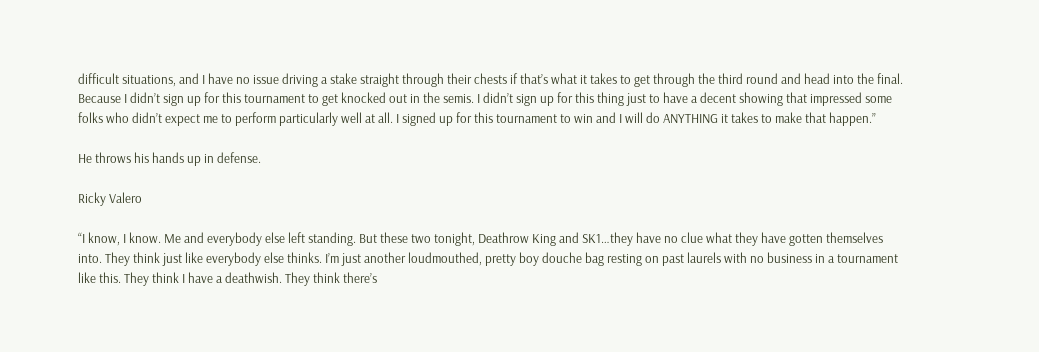difficult situations, and I have no issue driving a stake straight through their chests if that’s what it takes to get through the third round and head into the final. Because I didn’t sign up for this tournament to get knocked out in the semis. I didn’t sign up for this thing just to have a decent showing that impressed some folks who didn’t expect me to perform particularly well at all. I signed up for this tournament to win and I will do ANYTHING it takes to make that happen.”

He throws his hands up in defense.

Ricky Valero

“I know, I know. Me and everybody else left standing. But these two tonight, Deathrow King and SK1…they have no clue what they have gotten themselves into. They think just like everybody else thinks. I’m just another loudmouthed, pretty boy douche bag resting on past laurels with no business in a tournament like this. They think I have a deathwish. They think there’s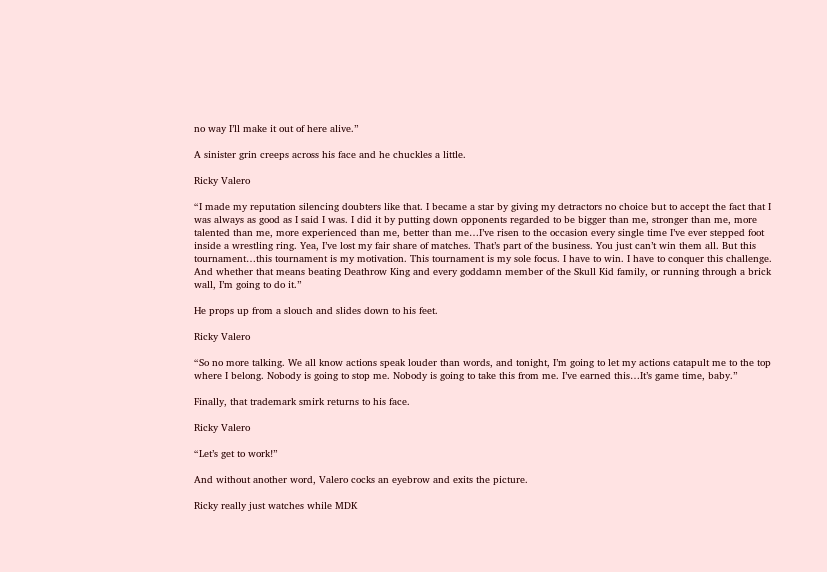no way I’ll make it out of here alive.”

A sinister grin creeps across his face and he chuckles a little.

Ricky Valero

“I made my reputation silencing doubters like that. I became a star by giving my detractors no choice but to accept the fact that I was always as good as I said I was. I did it by putting down opponents regarded to be bigger than me, stronger than me, more talented than me, more experienced than me, better than me…I’ve risen to the occasion every single time I’ve ever stepped foot inside a wrestling ring. Yea, I’ve lost my fair share of matches. That’s part of the business. You just can’t win them all. But this tournament…this tournament is my motivation. This tournament is my sole focus. I have to win. I have to conquer this challenge. And whether that means beating Deathrow King and every goddamn member of the Skull Kid family, or running through a brick wall, I’m going to do it.”

He props up from a slouch and slides down to his feet.

Ricky Valero

“So no more talking. We all know actions speak louder than words, and tonight, I’m going to let my actions catapult me to the top where I belong. Nobody is going to stop me. Nobody is going to take this from me. I’ve earned this…It’s game time, baby.”

Finally, that trademark smirk returns to his face.

Ricky Valero

“Let’s get to work!”

And without another word, Valero cocks an eyebrow and exits the picture.

Ricky really just watches while MDK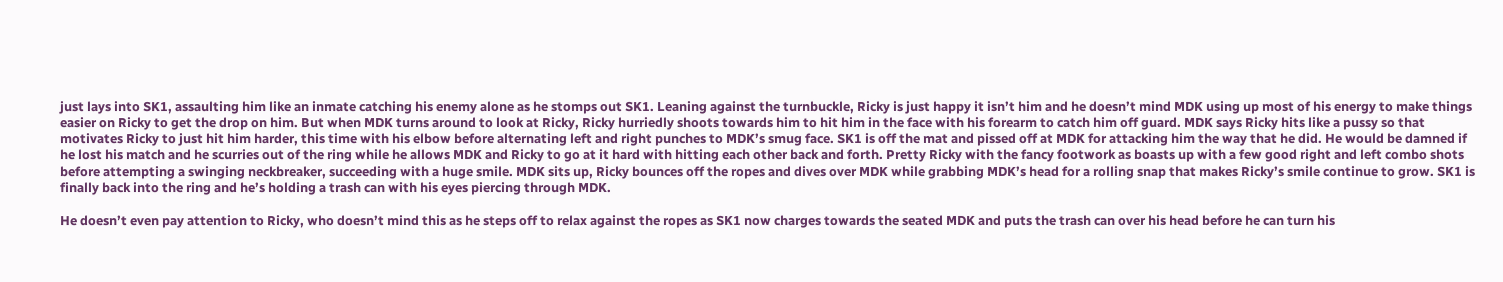just lays into SK1, assaulting him like an inmate catching his enemy alone as he stomps out SK1. Leaning against the turnbuckle, Ricky is just happy it isn’t him and he doesn’t mind MDK using up most of his energy to make things easier on Ricky to get the drop on him. But when MDK turns around to look at Ricky, Ricky hurriedly shoots towards him to hit him in the face with his forearm to catch him off guard. MDK says Ricky hits like a pussy so that motivates Ricky to just hit him harder, this time with his elbow before alternating left and right punches to MDK’s smug face. SK1 is off the mat and pissed off at MDK for attacking him the way that he did. He would be damned if he lost his match and he scurries out of the ring while he allows MDK and Ricky to go at it hard with hitting each other back and forth. Pretty Ricky with the fancy footwork as boasts up with a few good right and left combo shots before attempting a swinging neckbreaker, succeeding with a huge smile. MDK sits up, Ricky bounces off the ropes and dives over MDK while grabbing MDK’s head for a rolling snap that makes Ricky’s smile continue to grow. SK1 is finally back into the ring and he’s holding a trash can with his eyes piercing through MDK.

He doesn’t even pay attention to Ricky, who doesn’t mind this as he steps off to relax against the ropes as SK1 now charges towards the seated MDK and puts the trash can over his head before he can turn his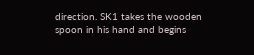direction. SK1 takes the wooden spoon in his hand and begins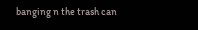banging n the trash can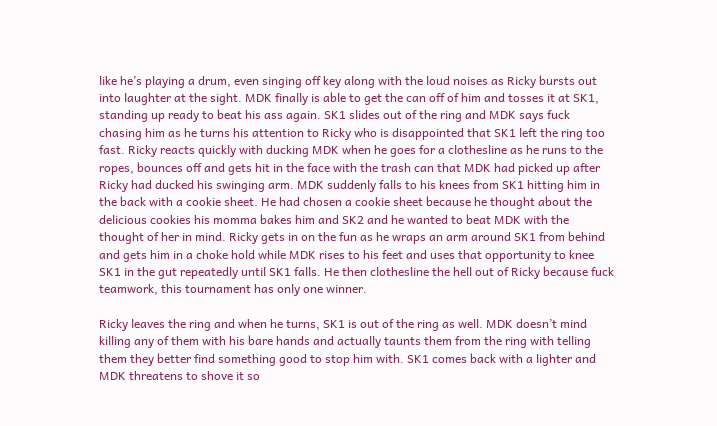like he’s playing a drum, even singing off key along with the loud noises as Ricky bursts out into laughter at the sight. MDK finally is able to get the can off of him and tosses it at SK1, standing up ready to beat his ass again. SK1 slides out of the ring and MDK says fuck chasing him as he turns his attention to Ricky who is disappointed that SK1 left the ring too fast. Ricky reacts quickly with ducking MDK when he goes for a clothesline as he runs to the ropes, bounces off and gets hit in the face with the trash can that MDK had picked up after Ricky had ducked his swinging arm. MDK suddenly falls to his knees from SK1 hitting him in the back with a cookie sheet. He had chosen a cookie sheet because he thought about the delicious cookies his momma bakes him and SK2 and he wanted to beat MDK with the thought of her in mind. Ricky gets in on the fun as he wraps an arm around SK1 from behind and gets him in a choke hold while MDK rises to his feet and uses that opportunity to knee SK1 in the gut repeatedly until SK1 falls. He then clothesline the hell out of Ricky because fuck teamwork, this tournament has only one winner.

Ricky leaves the ring and when he turns, SK1 is out of the ring as well. MDK doesn’t mind killing any of them with his bare hands and actually taunts them from the ring with telling them they better find something good to stop him with. SK1 comes back with a lighter and MDK threatens to shove it so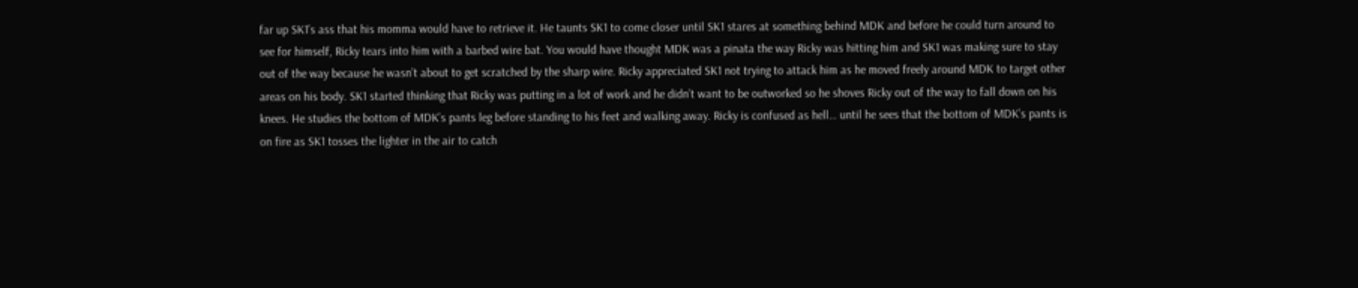far up SK1’s ass that his momma would have to retrieve it. He taunts SK1 to come closer until SK1 stares at something behind MDK and before he could turn around to see for himself, Ricky tears into him with a barbed wire bat. You would have thought MDK was a pinata the way Ricky was hitting him and SK1 was making sure to stay out of the way because he wasn’t about to get scratched by the sharp wire. Ricky appreciated SK1 not trying to attack him as he moved freely around MDK to target other areas on his body. SK1 started thinking that Ricky was putting in a lot of work and he didn’t want to be outworked so he shoves Ricky out of the way to fall down on his knees. He studies the bottom of MDK’s pants leg before standing to his feet and walking away. Ricky is confused as hell… until he sees that the bottom of MDK’s pants is on fire as SK1 tosses the lighter in the air to catch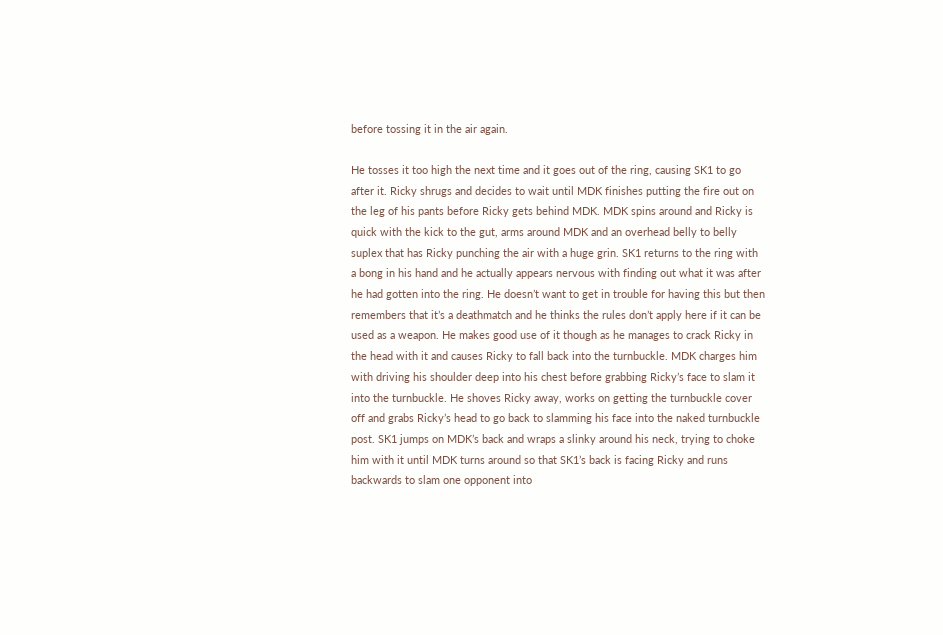before tossing it in the air again.

He tosses it too high the next time and it goes out of the ring, causing SK1 to go after it. Ricky shrugs and decides to wait until MDK finishes putting the fire out on the leg of his pants before Ricky gets behind MDK. MDK spins around and Ricky is quick with the kick to the gut, arms around MDK and an overhead belly to belly suplex that has Ricky punching the air with a huge grin. SK1 returns to the ring with a bong in his hand and he actually appears nervous with finding out what it was after he had gotten into the ring. He doesn’t want to get in trouble for having this but then remembers that it’s a deathmatch and he thinks the rules don’t apply here if it can be used as a weapon. He makes good use of it though as he manages to crack Ricky in the head with it and causes Ricky to fall back into the turnbuckle. MDK charges him with driving his shoulder deep into his chest before grabbing Ricky’s face to slam it into the turnbuckle. He shoves Ricky away, works on getting the turnbuckle cover off and grabs Ricky’s head to go back to slamming his face into the naked turnbuckle post. SK1 jumps on MDK’s back and wraps a slinky around his neck, trying to choke him with it until MDK turns around so that SK1’s back is facing Ricky and runs backwards to slam one opponent into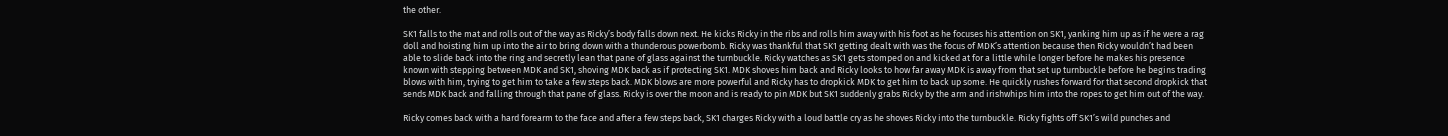the other.

SK1 falls to the mat and rolls out of the way as Ricky’s body falls down next. He kicks Ricky in the ribs and rolls him away with his foot as he focuses his attention on SK1, yanking him up as if he were a rag doll and hoisting him up into the air to bring down with a thunderous powerbomb. Ricky was thankful that SK1 getting dealt with was the focus of MDK’s attention because then Ricky wouldn’t had been able to slide back into the ring and secretly lean that pane of glass against the turnbuckle. Ricky watches as SK1 gets stomped on and kicked at for a little while longer before he makes his presence known with stepping between MDK and SK1, shoving MDK back as if protecting SK1. MDK shoves him back and Ricky looks to how far away MDK is away from that set up turnbuckle before he begins trading blows with him, trying to get him to take a few steps back. MDK blows are more powerful and Ricky has to dropkick MDK to get him to back up some. He quickly rushes forward for that second dropkick that sends MDK back and falling through that pane of glass. Ricky is over the moon and is ready to pin MDK but SK1 suddenly grabs Ricky by the arm and irishwhips him into the ropes to get him out of the way.

Ricky comes back with a hard forearm to the face and after a few steps back, SK1 charges Ricky with a loud battle cry as he shoves Ricky into the turnbuckle. Ricky fights off SK1’s wild punches and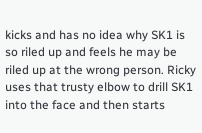kicks and has no idea why SK1 is so riled up and feels he may be riled up at the wrong person. Ricky uses that trusty elbow to drill SK1 into the face and then starts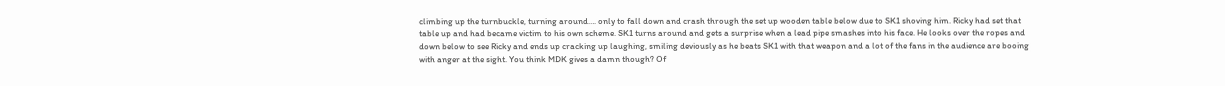climbing up the turnbuckle, turning around…. only to fall down and crash through the set up wooden table below due to SK1 shoving him. Ricky had set that table up and had became victim to his own scheme. SK1 turns around and gets a surprise when a lead pipe smashes into his face. He looks over the ropes and down below to see Ricky and ends up cracking up laughing, smiling deviously as he beats SK1 with that weapon and a lot of the fans in the audience are booing with anger at the sight. You think MDK gives a damn though? Of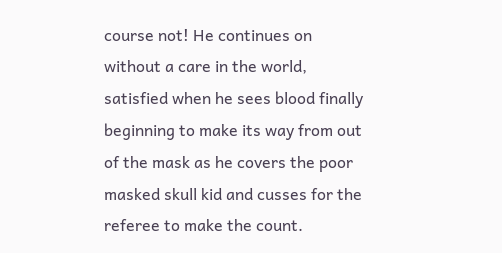course not! He continues on without a care in the world, satisfied when he sees blood finally beginning to make its way from out of the mask as he covers the poor masked skull kid and cusses for the referee to make the count.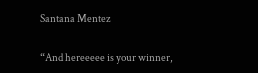Santana Mentez

“And hereeeee is your winner,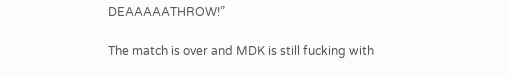DEAAAAATHROW!”

The match is over and MDK is still fucking with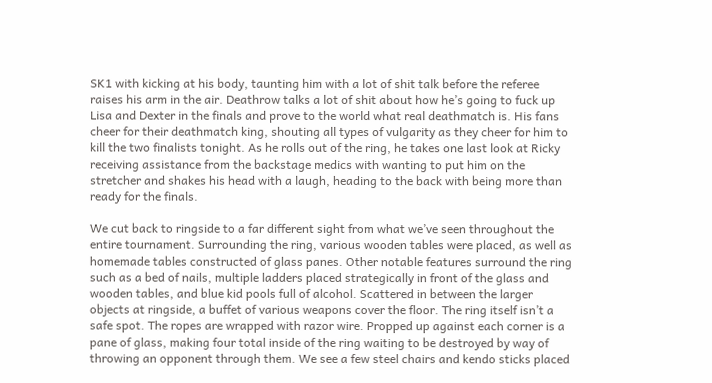SK1 with kicking at his body, taunting him with a lot of shit talk before the referee raises his arm in the air. Deathrow talks a lot of shit about how he’s going to fuck up Lisa and Dexter in the finals and prove to the world what real deathmatch is. His fans cheer for their deathmatch king, shouting all types of vulgarity as they cheer for him to kill the two finalists tonight. As he rolls out of the ring, he takes one last look at Ricky receiving assistance from the backstage medics with wanting to put him on the stretcher and shakes his head with a laugh, heading to the back with being more than ready for the finals.

We cut back to ringside to a far different sight from what we’ve seen throughout the entire tournament. Surrounding the ring, various wooden tables were placed, as well as homemade tables constructed of glass panes. Other notable features surround the ring such as a bed of nails, multiple ladders placed strategically in front of the glass and wooden tables, and blue kid pools full of alcohol. Scattered in between the larger objects at ringside, a buffet of various weapons cover the floor. The ring itself isn’t a safe spot. The ropes are wrapped with razor wire. Propped up against each corner is a pane of glass, making four total inside of the ring waiting to be destroyed by way of throwing an opponent through them. We see a few steel chairs and kendo sticks placed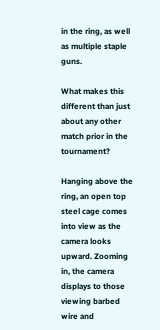in the ring, as well as multiple staple guns.

What makes this different than just about any other match prior in the tournament?

Hanging above the ring, an open top steel cage comes into view as the camera looks upward. Zooming in, the camera displays to those viewing barbed wire and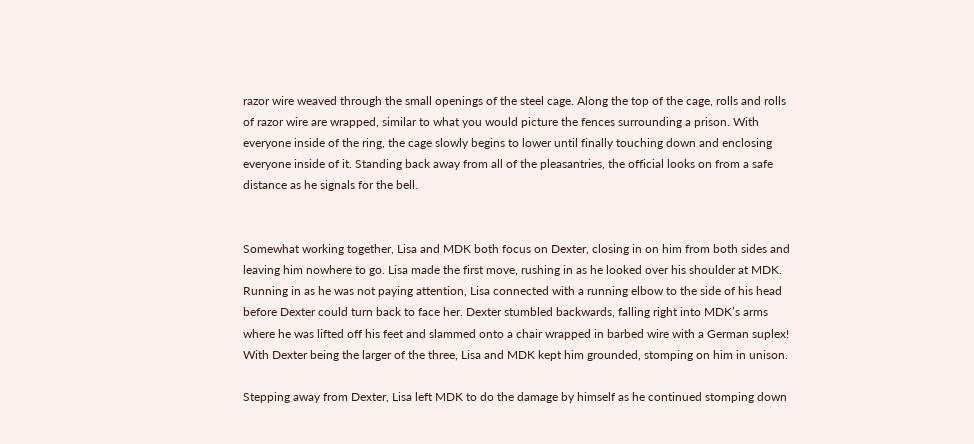razor wire weaved through the small openings of the steel cage. Along the top of the cage, rolls and rolls of razor wire are wrapped, similar to what you would picture the fences surrounding a prison. With everyone inside of the ring, the cage slowly begins to lower until finally touching down and enclosing everyone inside of it. Standing back away from all of the pleasantries, the official looks on from a safe distance as he signals for the bell.


Somewhat working together, Lisa and MDK both focus on Dexter, closing in on him from both sides and leaving him nowhere to go. Lisa made the first move, rushing in as he looked over his shoulder at MDK. Running in as he was not paying attention, Lisa connected with a running elbow to the side of his head before Dexter could turn back to face her. Dexter stumbled backwards, falling right into MDK’s arms where he was lifted off his feet and slammed onto a chair wrapped in barbed wire with a German suplex! With Dexter being the larger of the three, Lisa and MDK kept him grounded, stomping on him in unison.

Stepping away from Dexter, Lisa left MDK to do the damage by himself as he continued stomping down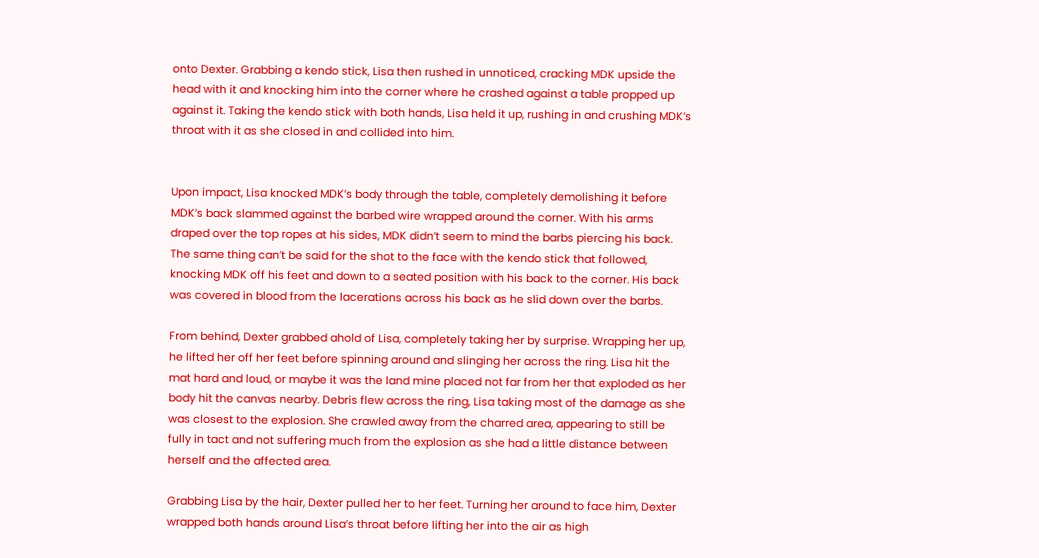onto Dexter. Grabbing a kendo stick, Lisa then rushed in unnoticed, cracking MDK upside the head with it and knocking him into the corner where he crashed against a table propped up against it. Taking the kendo stick with both hands, Lisa held it up, rushing in and crushing MDK’s throat with it as she closed in and collided into him.


Upon impact, Lisa knocked MDK’s body through the table, completely demolishing it before MDK’s back slammed against the barbed wire wrapped around the corner. With his arms draped over the top ropes at his sides, MDK didn’t seem to mind the barbs piercing his back. The same thing can’t be said for the shot to the face with the kendo stick that followed, knocking MDK off his feet and down to a seated position with his back to the corner. His back was covered in blood from the lacerations across his back as he slid down over the barbs.

From behind, Dexter grabbed ahold of Lisa, completely taking her by surprise. Wrapping her up, he lifted her off her feet before spinning around and slinging her across the ring. Lisa hit the mat hard and loud, or maybe it was the land mine placed not far from her that exploded as her body hit the canvas nearby. Debris flew across the ring, Lisa taking most of the damage as she was closest to the explosion. She crawled away from the charred area, appearing to still be fully in tact and not suffering much from the explosion as she had a little distance between herself and the affected area.

Grabbing Lisa by the hair, Dexter pulled her to her feet. Turning her around to face him, Dexter wrapped both hands around Lisa’s throat before lifting her into the air as high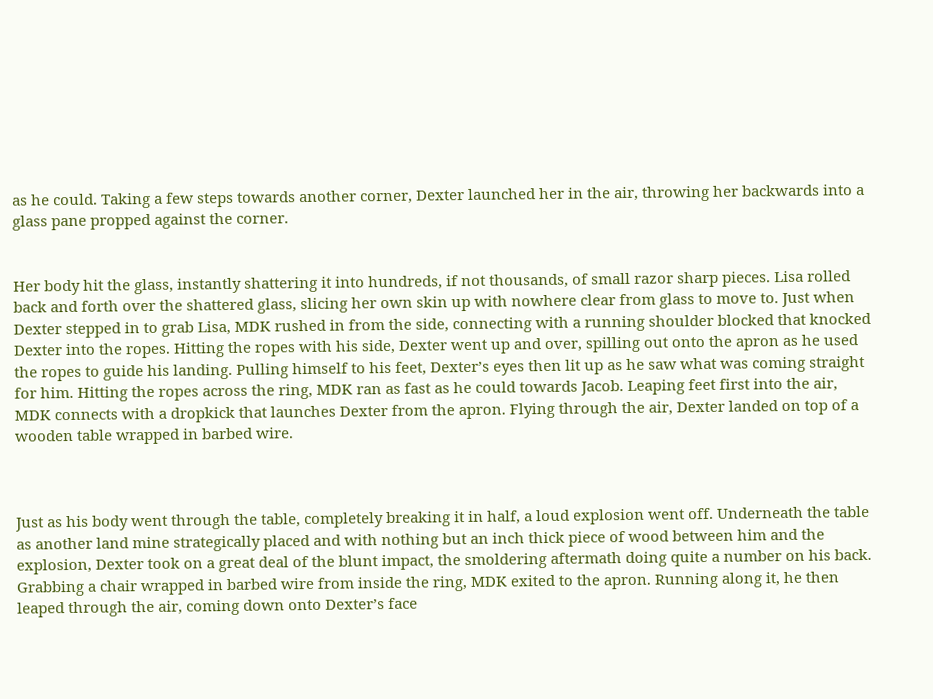as he could. Taking a few steps towards another corner, Dexter launched her in the air, throwing her backwards into a glass pane propped against the corner.


Her body hit the glass, instantly shattering it into hundreds, if not thousands, of small razor sharp pieces. Lisa rolled back and forth over the shattered glass, slicing her own skin up with nowhere clear from glass to move to. Just when Dexter stepped in to grab Lisa, MDK rushed in from the side, connecting with a running shoulder blocked that knocked Dexter into the ropes. Hitting the ropes with his side, Dexter went up and over, spilling out onto the apron as he used the ropes to guide his landing. Pulling himself to his feet, Dexter’s eyes then lit up as he saw what was coming straight for him. Hitting the ropes across the ring, MDK ran as fast as he could towards Jacob. Leaping feet first into the air, MDK connects with a dropkick that launches Dexter from the apron. Flying through the air, Dexter landed on top of a wooden table wrapped in barbed wire.



Just as his body went through the table, completely breaking it in half, a loud explosion went off. Underneath the table as another land mine strategically placed and with nothing but an inch thick piece of wood between him and the explosion, Dexter took on a great deal of the blunt impact, the smoldering aftermath doing quite a number on his back. Grabbing a chair wrapped in barbed wire from inside the ring, MDK exited to the apron. Running along it, he then leaped through the air, coming down onto Dexter’s face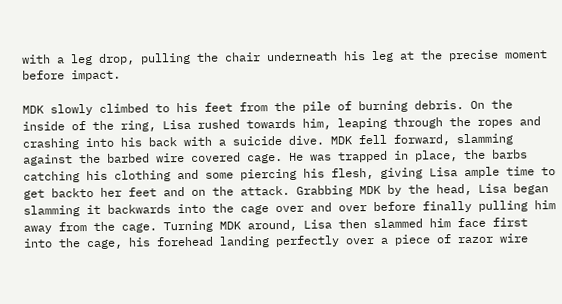with a leg drop, pulling the chair underneath his leg at the precise moment before impact.

MDK slowly climbed to his feet from the pile of burning debris. On the inside of the ring, Lisa rushed towards him, leaping through the ropes and crashing into his back with a suicide dive. MDK fell forward, slamming against the barbed wire covered cage. He was trapped in place, the barbs catching his clothing and some piercing his flesh, giving Lisa ample time to get backto her feet and on the attack. Grabbing MDK by the head, Lisa began slamming it backwards into the cage over and over before finally pulling him away from the cage. Turning MDK around, Lisa then slammed him face first into the cage, his forehead landing perfectly over a piece of razor wire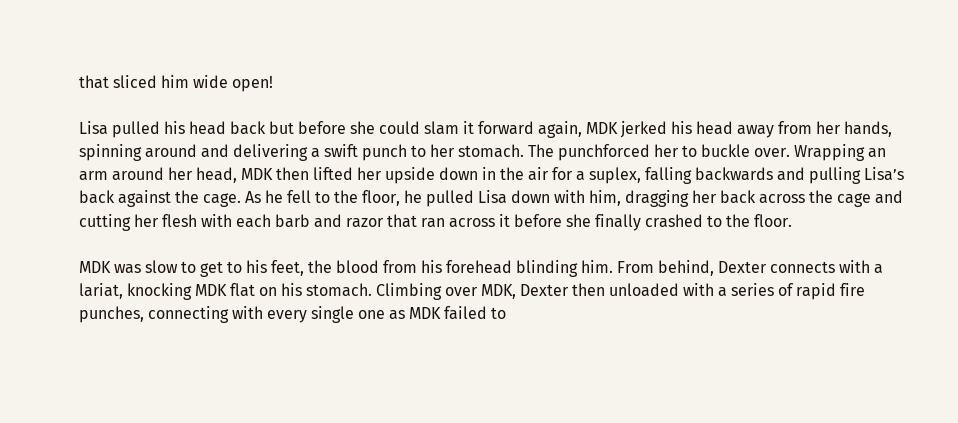that sliced him wide open!

Lisa pulled his head back but before she could slam it forward again, MDK jerked his head away from her hands, spinning around and delivering a swift punch to her stomach. The punchforced her to buckle over. Wrapping an arm around her head, MDK then lifted her upside down in the air for a suplex, falling backwards and pulling Lisa’s back against the cage. As he fell to the floor, he pulled Lisa down with him, dragging her back across the cage and cutting her flesh with each barb and razor that ran across it before she finally crashed to the floor.

MDK was slow to get to his feet, the blood from his forehead blinding him. From behind, Dexter connects with a lariat, knocking MDK flat on his stomach. Climbing over MDK, Dexter then unloaded with a series of rapid fire punches, connecting with every single one as MDK failed to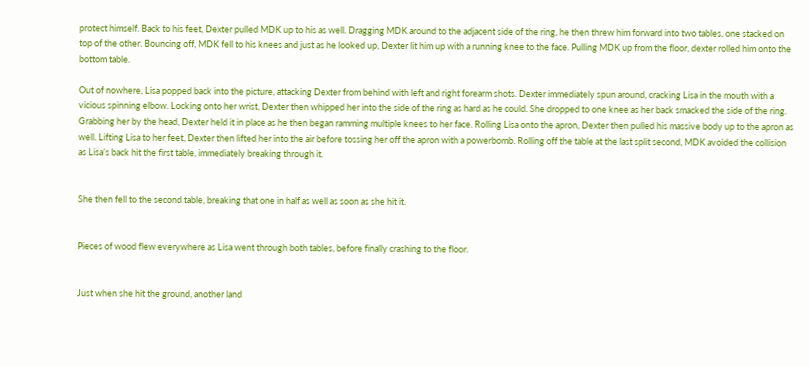protect himself. Back to his feet, Dexter pulled MDK up to his as well. Dragging MDK around to the adjacent side of the ring, he then threw him forward into two tables, one stacked on top of the other. Bouncing off, MDK fell to his knees and just as he looked up, Dexter lit him up with a running knee to the face. Pulling MDK up from the floor, dexter rolled him onto the bottom table.

Out of nowhere, Lisa popped back into the picture, attacking Dexter from behind with left and right forearm shots. Dexter immediately spun around, cracking Lisa in the mouth with a vicious spinning elbow. Locking onto her wrist, Dexter then whipped her into the side of the ring as hard as he could. She dropped to one knee as her back smacked the side of the ring. Grabbing her by the head, Dexter held it in place as he then began ramming multiple knees to her face. Rolling Lisa onto the apron, Dexter then pulled his massive body up to the apron as well. Lifting Lisa to her feet, Dexter then lifted her into the air before tossing her off the apron with a powerbomb. Rolling off the table at the last split second, MDK avoided the collision as Lisa’s back hit the first table, immediately breaking through it.


She then fell to the second table, breaking that one in half as well as soon as she hit it.


Pieces of wood flew everywhere as Lisa went through both tables, before finally crashing to the floor.


Just when she hit the ground, another land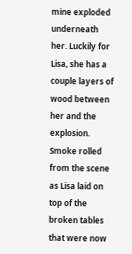mine exploded underneath her. Luckily for Lisa, she has a couple layers of wood between her and the explosion. Smoke rolled from the scene as Lisa laid on top of the broken tables that were now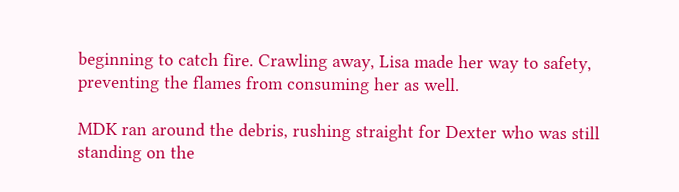beginning to catch fire. Crawling away, Lisa made her way to safety, preventing the flames from consuming her as well.

MDK ran around the debris, rushing straight for Dexter who was still standing on the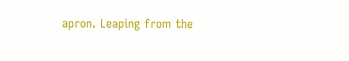apron. Leaping from the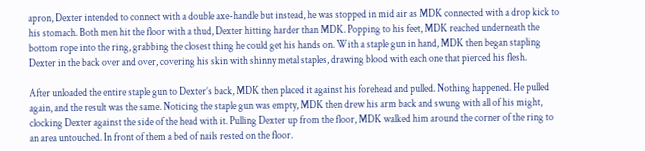apron, Dexter intended to connect with a double axe-handle but instead, he was stopped in mid air as MDK connected with a drop kick to his stomach. Both men hit the floor with a thud, Dexter hitting harder than MDK. Popping to his feet, MDK reached underneath the bottom rope into the ring, grabbing the closest thing he could get his hands on. With a staple gun in hand, MDK then began stapling Dexter in the back over and over, covering his skin with shinny metal staples, drawing blood with each one that pierced his flesh.

After unloaded the entire staple gun to Dexter’s back, MDK then placed it against his forehead and pulled. Nothing happened. He pulled again, and the result was the same. Noticing the staple gun was empty, MDK then drew his arm back and swung with all of his might, clocking Dexter against the side of the head with it. Pulling Dexter up from the floor, MDK walked him around the corner of the ring to an area untouched. In front of them a bed of nails rested on the floor.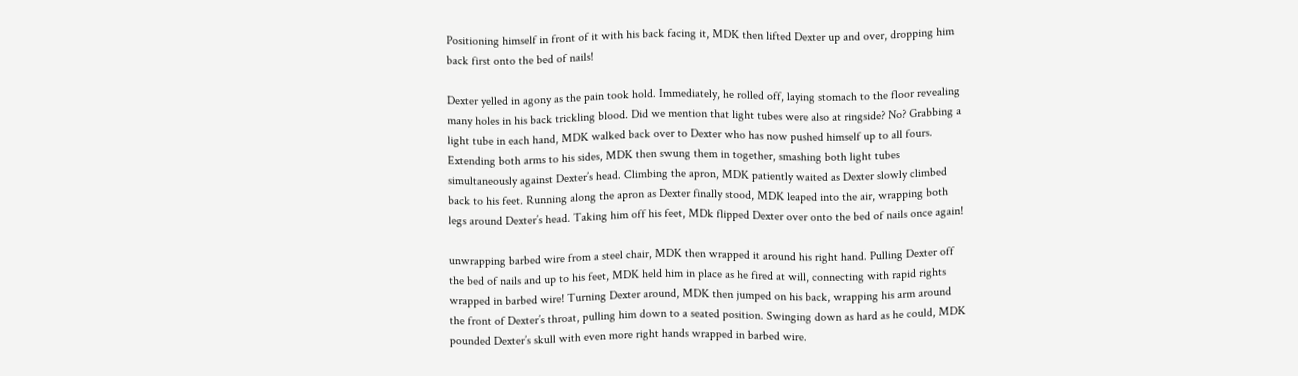Positioning himself in front of it with his back facing it, MDK then lifted Dexter up and over, dropping him back first onto the bed of nails!

Dexter yelled in agony as the pain took hold. Immediately, he rolled off, laying stomach to the floor revealing many holes in his back trickling blood. Did we mention that light tubes were also at ringside? No? Grabbing a light tube in each hand, MDK walked back over to Dexter who has now pushed himself up to all fours. Extending both arms to his sides, MDK then swung them in together, smashing both light tubes simultaneously against Dexter’s head. Climbing the apron, MDK patiently waited as Dexter slowly climbed back to his feet. Running along the apron as Dexter finally stood, MDK leaped into the air, wrapping both legs around Dexter’s head. Taking him off his feet, MDk flipped Dexter over onto the bed of nails once again!

unwrapping barbed wire from a steel chair, MDK then wrapped it around his right hand. Pulling Dexter off the bed of nails and up to his feet, MDK held him in place as he fired at will, connecting with rapid rights wrapped in barbed wire! Turning Dexter around, MDK then jumped on his back, wrapping his arm around the front of Dexter’s throat, pulling him down to a seated position. Swinging down as hard as he could, MDK pounded Dexter’s skull with even more right hands wrapped in barbed wire.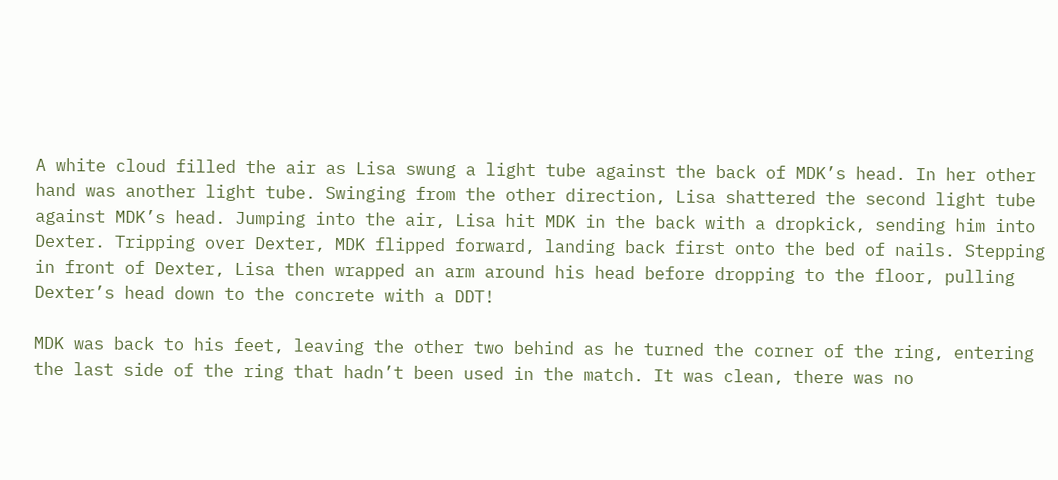A white cloud filled the air as Lisa swung a light tube against the back of MDK’s head. In her other hand was another light tube. Swinging from the other direction, Lisa shattered the second light tube against MDK’s head. Jumping into the air, Lisa hit MDK in the back with a dropkick, sending him into Dexter. Tripping over Dexter, MDK flipped forward, landing back first onto the bed of nails. Stepping in front of Dexter, Lisa then wrapped an arm around his head before dropping to the floor, pulling Dexter’s head down to the concrete with a DDT!

MDK was back to his feet, leaving the other two behind as he turned the corner of the ring, entering the last side of the ring that hadn’t been used in the match. It was clean, there was no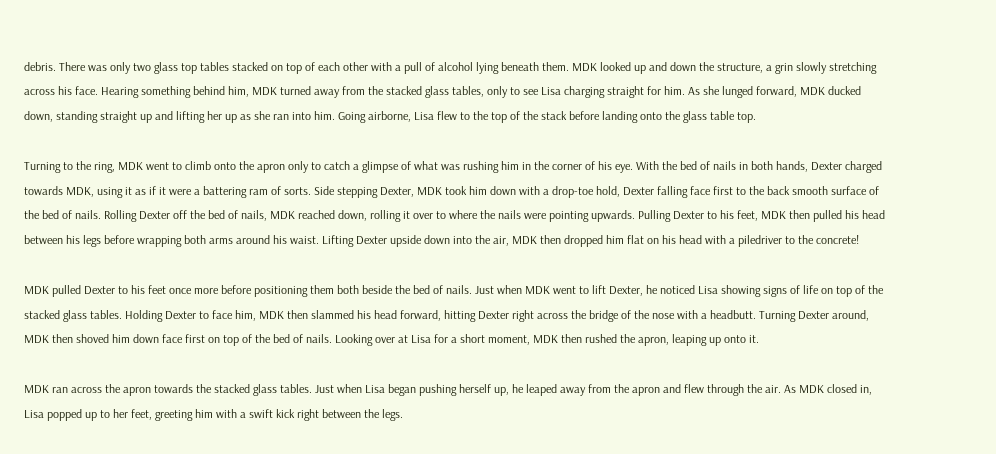debris. There was only two glass top tables stacked on top of each other with a pull of alcohol lying beneath them. MDK looked up and down the structure, a grin slowly stretching across his face. Hearing something behind him, MDK turned away from the stacked glass tables, only to see Lisa charging straight for him. As she lunged forward, MDK ducked down, standing straight up and lifting her up as she ran into him. Going airborne, Lisa flew to the top of the stack before landing onto the glass table top.

Turning to the ring, MDK went to climb onto the apron only to catch a glimpse of what was rushing him in the corner of his eye. With the bed of nails in both hands, Dexter charged towards MDK, using it as if it were a battering ram of sorts. Side stepping Dexter, MDK took him down with a drop-toe hold, Dexter falling face first to the back smooth surface of the bed of nails. Rolling Dexter off the bed of nails, MDK reached down, rolling it over to where the nails were pointing upwards. Pulling Dexter to his feet, MDK then pulled his head between his legs before wrapping both arms around his waist. Lifting Dexter upside down into the air, MDK then dropped him flat on his head with a piledriver to the concrete!

MDK pulled Dexter to his feet once more before positioning them both beside the bed of nails. Just when MDK went to lift Dexter, he noticed Lisa showing signs of life on top of the stacked glass tables. Holding Dexter to face him, MDK then slammed his head forward, hitting Dexter right across the bridge of the nose with a headbutt. Turning Dexter around, MDK then shoved him down face first on top of the bed of nails. Looking over at Lisa for a short moment, MDK then rushed the apron, leaping up onto it.

MDK ran across the apron towards the stacked glass tables. Just when Lisa began pushing herself up, he leaped away from the apron and flew through the air. As MDK closed in, Lisa popped up to her feet, greeting him with a swift kick right between the legs.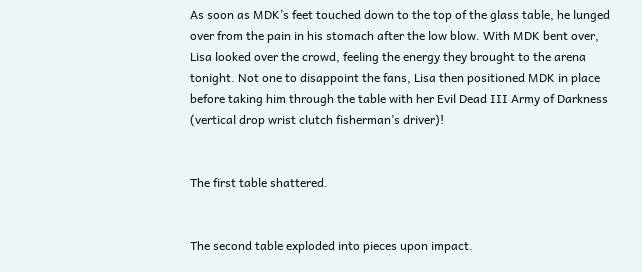As soon as MDK’s feet touched down to the top of the glass table, he lunged over from the pain in his stomach after the low blow. With MDK bent over, Lisa looked over the crowd, feeling the energy they brought to the arena tonight. Not one to disappoint the fans, Lisa then positioned MDK in place before taking him through the table with her Evil Dead III Army of Darkness (vertical drop wrist clutch fisherman’s driver)!


The first table shattered.


The second table exploded into pieces upon impact.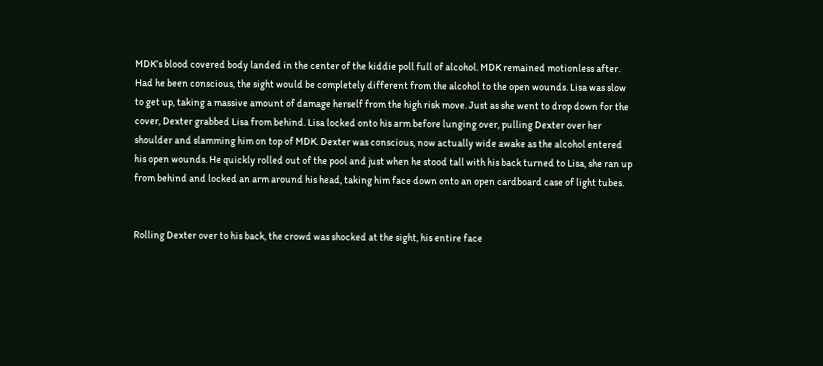MDK’s blood covered body landed in the center of the kiddie poll full of alcohol. MDK remained motionless after. Had he been conscious, the sight would be completely different from the alcohol to the open wounds. Lisa was slow to get up, taking a massive amount of damage herself from the high risk move. Just as she went to drop down for the cover, Dexter grabbed Lisa from behind. Lisa locked onto his arm before lunging over, pulling Dexter over her shoulder and slamming him on top of MDK. Dexter was conscious, now actually wide awake as the alcohol entered his open wounds. He quickly rolled out of the pool and just when he stood tall with his back turned to Lisa, she ran up from behind and locked an arm around his head, taking him face down onto an open cardboard case of light tubes.


Rolling Dexter over to his back, the crowd was shocked at the sight, his entire face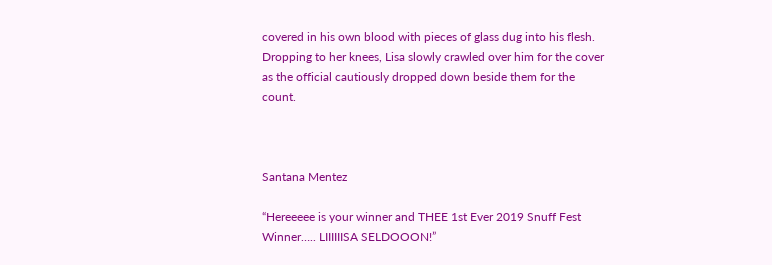covered in his own blood with pieces of glass dug into his flesh. Dropping to her knees, Lisa slowly crawled over him for the cover as the official cautiously dropped down beside them for the count.



Santana Mentez

“Hereeeee is your winner and THEE 1st Ever 2019 Snuff Fest Winner….. LIIIIIISA SELDOOON!”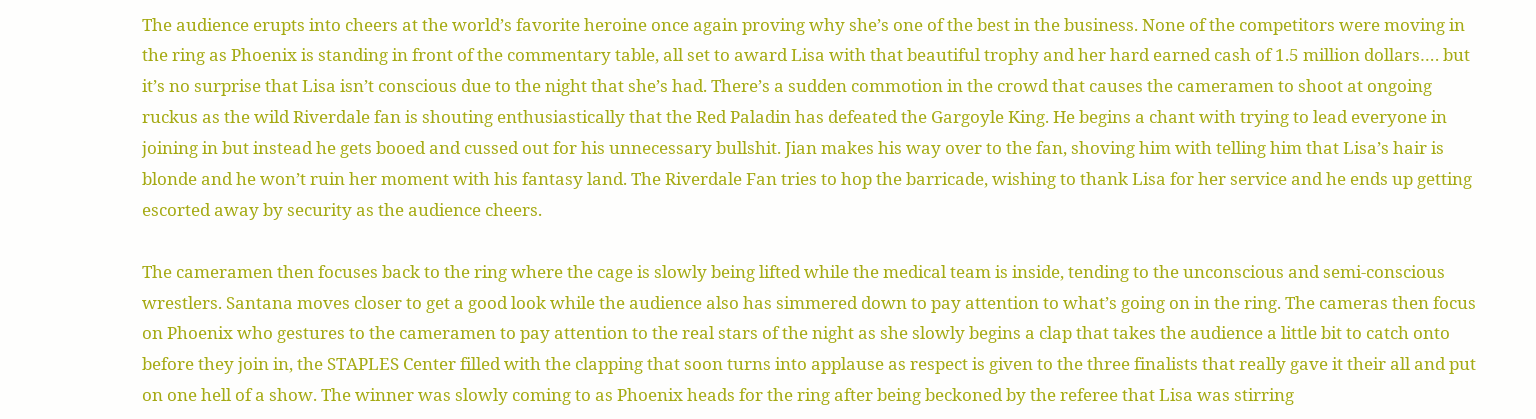The audience erupts into cheers at the world’s favorite heroine once again proving why she’s one of the best in the business. None of the competitors were moving in the ring as Phoenix is standing in front of the commentary table, all set to award Lisa with that beautiful trophy and her hard earned cash of 1.5 million dollars…. but it’s no surprise that Lisa isn’t conscious due to the night that she’s had. There’s a sudden commotion in the crowd that causes the cameramen to shoot at ongoing ruckus as the wild Riverdale fan is shouting enthusiastically that the Red Paladin has defeated the Gargoyle King. He begins a chant with trying to lead everyone in joining in but instead he gets booed and cussed out for his unnecessary bullshit. Jian makes his way over to the fan, shoving him with telling him that Lisa’s hair is blonde and he won’t ruin her moment with his fantasy land. The Riverdale Fan tries to hop the barricade, wishing to thank Lisa for her service and he ends up getting escorted away by security as the audience cheers.

The cameramen then focuses back to the ring where the cage is slowly being lifted while the medical team is inside, tending to the unconscious and semi-conscious wrestlers. Santana moves closer to get a good look while the audience also has simmered down to pay attention to what’s going on in the ring. The cameras then focus on Phoenix who gestures to the cameramen to pay attention to the real stars of the night as she slowly begins a clap that takes the audience a little bit to catch onto before they join in, the STAPLES Center filled with the clapping that soon turns into applause as respect is given to the three finalists that really gave it their all and put on one hell of a show. The winner was slowly coming to as Phoenix heads for the ring after being beckoned by the referee that Lisa was stirring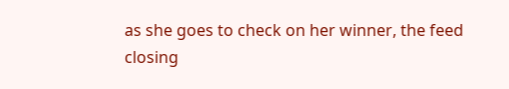as she goes to check on her winner, the feed closing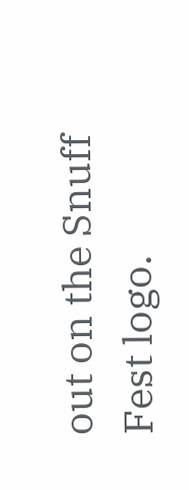out on the Snuff Fest logo.